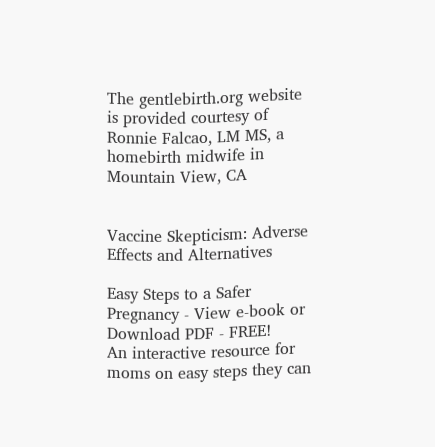The gentlebirth.org website is provided courtesy of
Ronnie Falcao, LM MS, a homebirth midwife in Mountain View, CA


Vaccine Skepticism: Adverse Effects and Alternatives

Easy Steps to a Safer Pregnancy - View e-book or Download PDF - FREE!
An interactive resource for moms on easy steps they can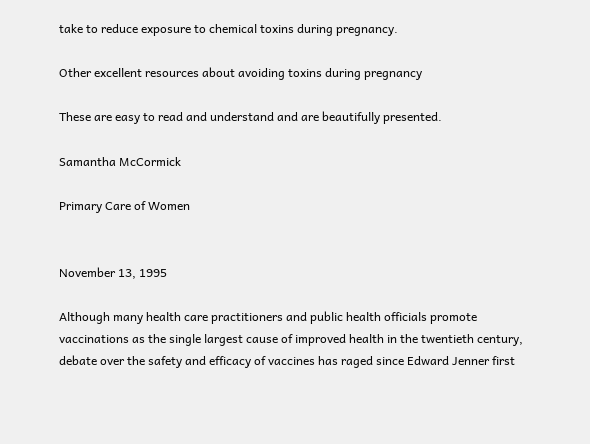take to reduce exposure to chemical toxins during pregnancy.

Other excellent resources about avoiding toxins during pregnancy

These are easy to read and understand and are beautifully presented.

Samantha McCormick

Primary Care of Women


November 13, 1995

Although many health care practitioners and public health officials promote vaccinations as the single largest cause of improved health in the twentieth century, debate over the safety and efficacy of vaccines has raged since Edward Jenner first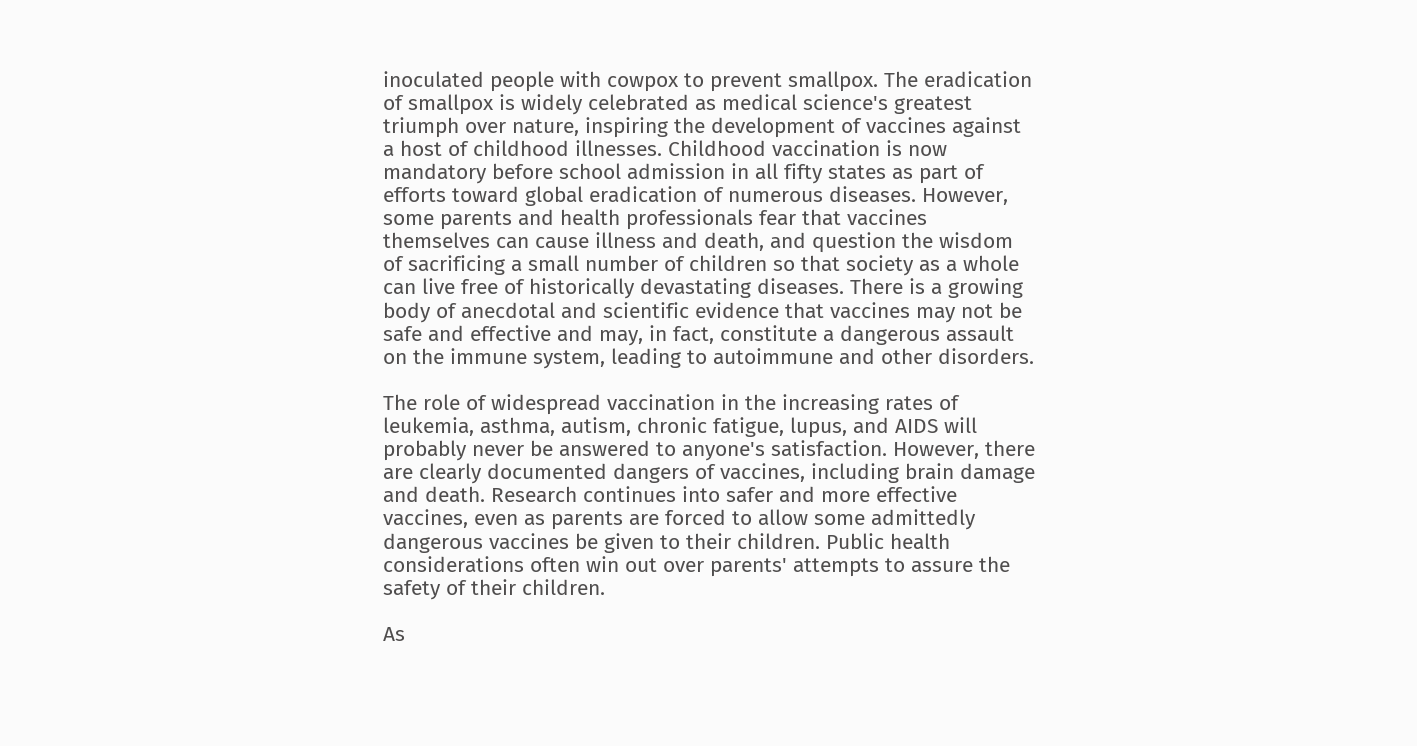inoculated people with cowpox to prevent smallpox. The eradication of smallpox is widely celebrated as medical science's greatest triumph over nature, inspiring the development of vaccines against a host of childhood illnesses. Childhood vaccination is now mandatory before school admission in all fifty states as part of efforts toward global eradication of numerous diseases. However, some parents and health professionals fear that vaccines themselves can cause illness and death, and question the wisdom of sacrificing a small number of children so that society as a whole can live free of historically devastating diseases. There is a growing body of anecdotal and scientific evidence that vaccines may not be safe and effective and may, in fact, constitute a dangerous assault on the immune system, leading to autoimmune and other disorders.

The role of widespread vaccination in the increasing rates of leukemia, asthma, autism, chronic fatigue, lupus, and AIDS will probably never be answered to anyone's satisfaction. However, there are clearly documented dangers of vaccines, including brain damage and death. Research continues into safer and more effective vaccines, even as parents are forced to allow some admittedly dangerous vaccines be given to their children. Public health considerations often win out over parents' attempts to assure the safety of their children.

As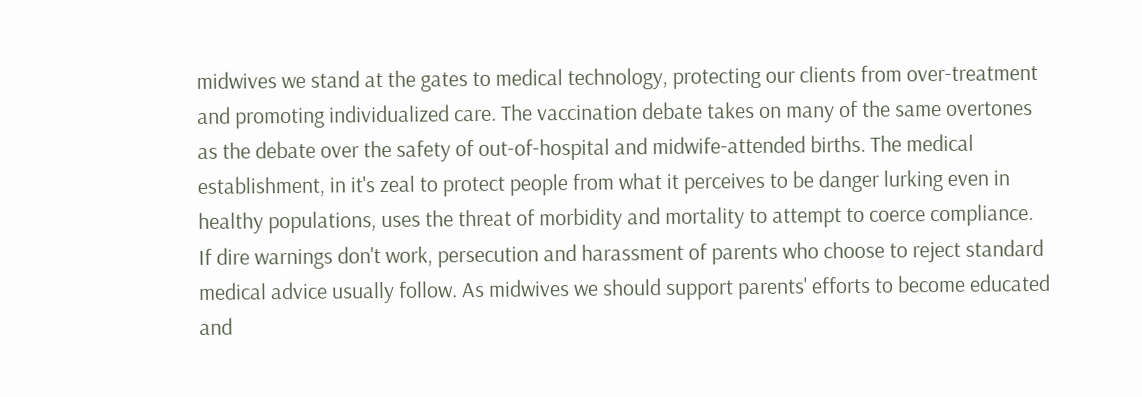midwives we stand at the gates to medical technology, protecting our clients from over-treatment and promoting individualized care. The vaccination debate takes on many of the same overtones as the debate over the safety of out-of-hospital and midwife-attended births. The medical establishment, in it's zeal to protect people from what it perceives to be danger lurking even in healthy populations, uses the threat of morbidity and mortality to attempt to coerce compliance. If dire warnings don't work, persecution and harassment of parents who choose to reject standard medical advice usually follow. As midwives we should support parents' efforts to become educated and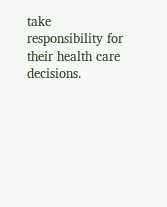take responsibility for their health care decisions.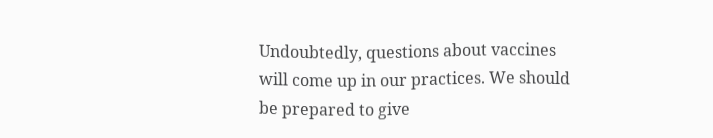Undoubtedly, questions about vaccines will come up in our practices. We should be prepared to give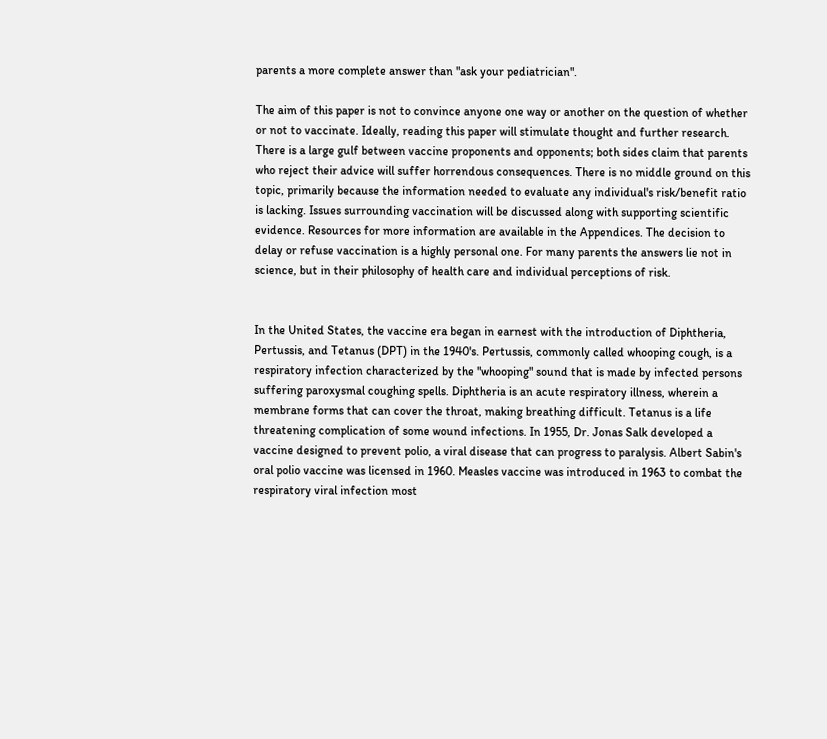parents a more complete answer than "ask your pediatrician".

The aim of this paper is not to convince anyone one way or another on the question of whether or not to vaccinate. Ideally, reading this paper will stimulate thought and further research. There is a large gulf between vaccine proponents and opponents; both sides claim that parents who reject their advice will suffer horrendous consequences. There is no middle ground on this topic, primarily because the information needed to evaluate any individual's risk/benefit ratio is lacking. Issues surrounding vaccination will be discussed along with supporting scientific evidence. Resources for more information are available in the Appendices. The decision to delay or refuse vaccination is a highly personal one. For many parents the answers lie not in science, but in their philosophy of health care and individual perceptions of risk.


In the United States, the vaccine era began in earnest with the introduction of Diphtheria, Pertussis, and Tetanus (DPT) in the 1940's. Pertussis, commonly called whooping cough, is a respiratory infection characterized by the "whooping" sound that is made by infected persons suffering paroxysmal coughing spells. Diphtheria is an acute respiratory illness, wherein a membrane forms that can cover the throat, making breathing difficult. Tetanus is a life threatening complication of some wound infections. In 1955, Dr. Jonas Salk developed a vaccine designed to prevent polio, a viral disease that can progress to paralysis. Albert Sabin's oral polio vaccine was licensed in 1960. Measles vaccine was introduced in 1963 to combat the respiratory viral infection most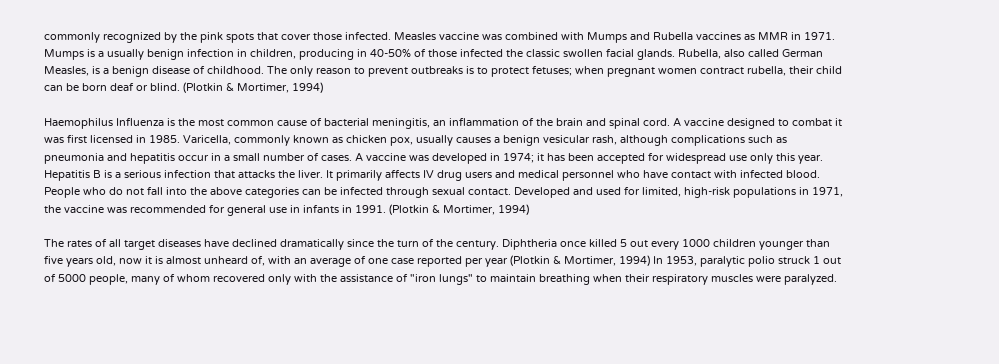commonly recognized by the pink spots that cover those infected. Measles vaccine was combined with Mumps and Rubella vaccines as MMR in 1971. Mumps is a usually benign infection in children, producing in 40-50% of those infected the classic swollen facial glands. Rubella, also called German Measles, is a benign disease of childhood. The only reason to prevent outbreaks is to protect fetuses; when pregnant women contract rubella, their child can be born deaf or blind. (Plotkin & Mortimer, 1994)

Haemophilus Influenza is the most common cause of bacterial meningitis, an inflammation of the brain and spinal cord. A vaccine designed to combat it was first licensed in 1985. Varicella, commonly known as chicken pox, usually causes a benign vesicular rash, although complications such as pneumonia and hepatitis occur in a small number of cases. A vaccine was developed in 1974; it has been accepted for widespread use only this year. Hepatitis B is a serious infection that attacks the liver. It primarily affects IV drug users and medical personnel who have contact with infected blood. People who do not fall into the above categories can be infected through sexual contact. Developed and used for limited, high-risk populations in 1971, the vaccine was recommended for general use in infants in 1991. (Plotkin & Mortimer, 1994)

The rates of all target diseases have declined dramatically since the turn of the century. Diphtheria once killed 5 out every 1000 children younger than five years old, now it is almost unheard of, with an average of one case reported per year (Plotkin & Mortimer, 1994) In 1953, paralytic polio struck 1 out of 5000 people, many of whom recovered only with the assistance of "iron lungs" to maintain breathing when their respiratory muscles were paralyzed.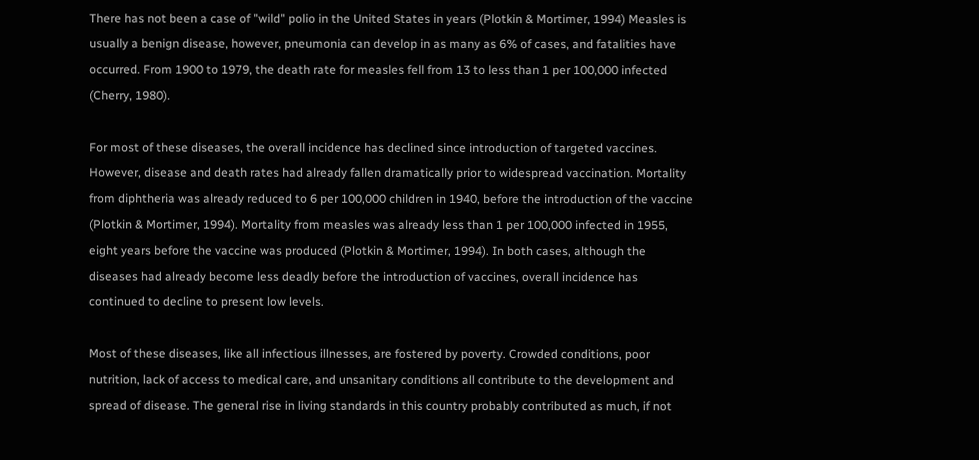There has not been a case of "wild" polio in the United States in years (Plotkin & Mortimer, 1994) Measles is usually a benign disease, however, pneumonia can develop in as many as 6% of cases, and fatalities have occurred. From 1900 to 1979, the death rate for measles fell from 13 to less than 1 per 100,000 infected (Cherry, 1980).

For most of these diseases, the overall incidence has declined since introduction of targeted vaccines. However, disease and death rates had already fallen dramatically prior to widespread vaccination. Mortality from diphtheria was already reduced to 6 per 100,000 children in 1940, before the introduction of the vaccine (Plotkin & Mortimer, 1994). Mortality from measles was already less than 1 per 100,000 infected in 1955, eight years before the vaccine was produced (Plotkin & Mortimer, 1994). In both cases, although the diseases had already become less deadly before the introduction of vaccines, overall incidence has continued to decline to present low levels.

Most of these diseases, like all infectious illnesses, are fostered by poverty. Crowded conditions, poor nutrition, lack of access to medical care, and unsanitary conditions all contribute to the development and spread of disease. The general rise in living standards in this country probably contributed as much, if not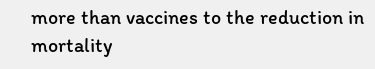more than vaccines to the reduction in mortality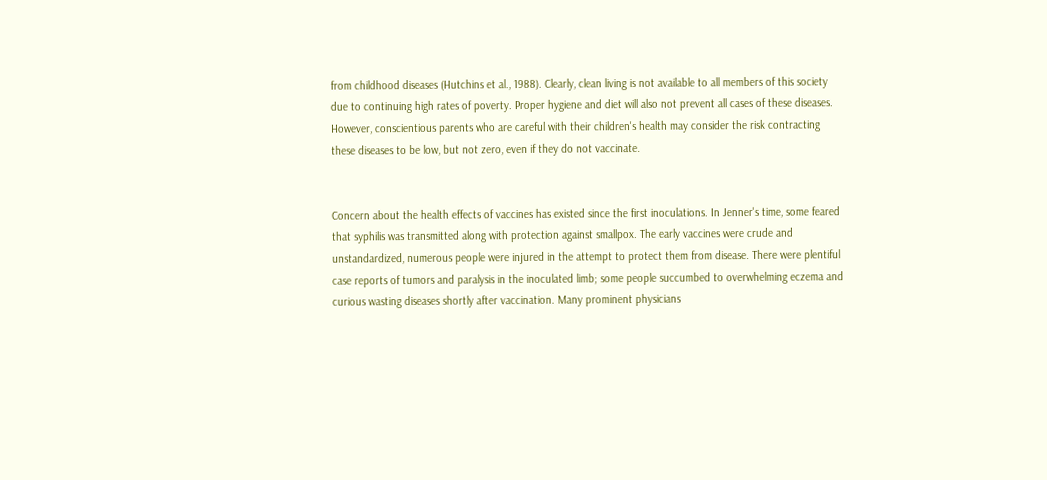from childhood diseases (Hutchins et al., 1988). Clearly, clean living is not available to all members of this society due to continuing high rates of poverty. Proper hygiene and diet will also not prevent all cases of these diseases. However, conscientious parents who are careful with their children's health may consider the risk contracting these diseases to be low, but not zero, even if they do not vaccinate.


Concern about the health effects of vaccines has existed since the first inoculations. In Jenner's time, some feared that syphilis was transmitted along with protection against smallpox. The early vaccines were crude and unstandardized, numerous people were injured in the attempt to protect them from disease. There were plentiful case reports of tumors and paralysis in the inoculated limb; some people succumbed to overwhelming eczema and curious wasting diseases shortly after vaccination. Many prominent physicians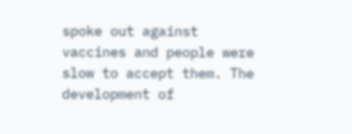spoke out against vaccines and people were slow to accept them. The development of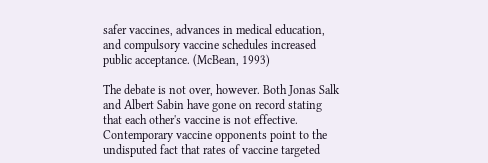safer vaccines, advances in medical education, and compulsory vaccine schedules increased public acceptance. (McBean, 1993)

The debate is not over, however. Both Jonas Salk and Albert Sabin have gone on record stating that each other's vaccine is not effective. Contemporary vaccine opponents point to the undisputed fact that rates of vaccine targeted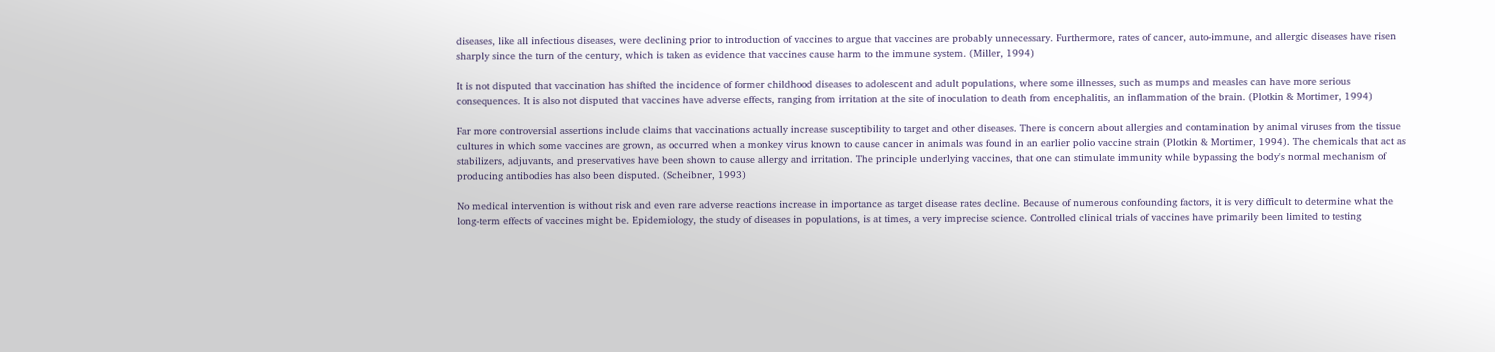diseases, like all infectious diseases, were declining prior to introduction of vaccines to argue that vaccines are probably unnecessary. Furthermore, rates of cancer, auto-immune, and allergic diseases have risen sharply since the turn of the century, which is taken as evidence that vaccines cause harm to the immune system. (Miller, 1994)

It is not disputed that vaccination has shifted the incidence of former childhood diseases to adolescent and adult populations, where some illnesses, such as mumps and measles can have more serious consequences. It is also not disputed that vaccines have adverse effects, ranging from irritation at the site of inoculation to death from encephalitis, an inflammation of the brain. (Plotkin & Mortimer, 1994)

Far more controversial assertions include claims that vaccinations actually increase susceptibility to target and other diseases. There is concern about allergies and contamination by animal viruses from the tissue cultures in which some vaccines are grown, as occurred when a monkey virus known to cause cancer in animals was found in an earlier polio vaccine strain (Plotkin & Mortimer, 1994). The chemicals that act as stabilizers, adjuvants, and preservatives have been shown to cause allergy and irritation. The principle underlying vaccines, that one can stimulate immunity while bypassing the body's normal mechanism of producing antibodies has also been disputed. (Scheibner, 1993)

No medical intervention is without risk and even rare adverse reactions increase in importance as target disease rates decline. Because of numerous confounding factors, it is very difficult to determine what the long-term effects of vaccines might be. Epidemiology, the study of diseases in populations, is at times, a very imprecise science. Controlled clinical trials of vaccines have primarily been limited to testing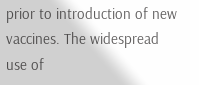prior to introduction of new vaccines. The widespread use of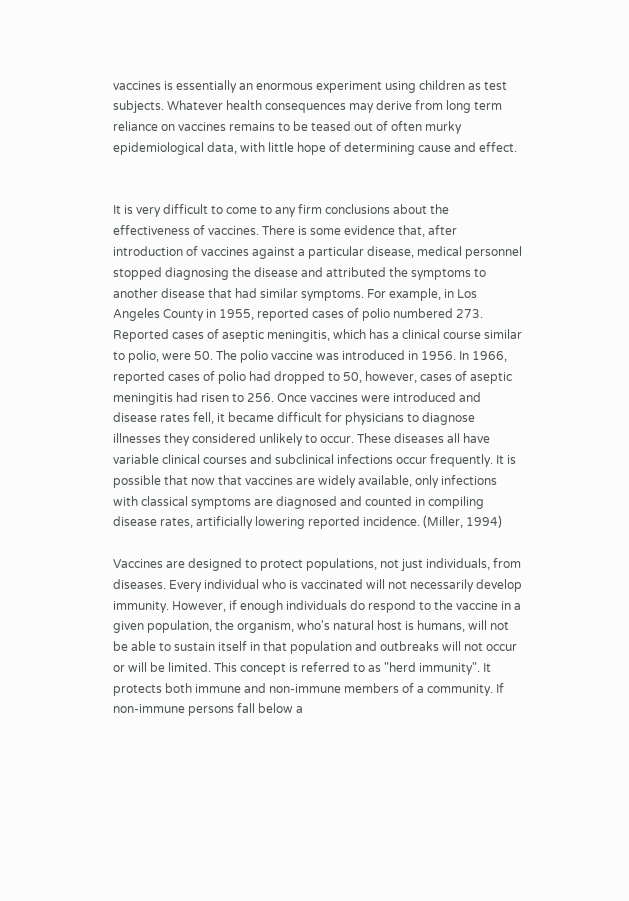vaccines is essentially an enormous experiment using children as test subjects. Whatever health consequences may derive from long term reliance on vaccines remains to be teased out of often murky epidemiological data, with little hope of determining cause and effect.


It is very difficult to come to any firm conclusions about the effectiveness of vaccines. There is some evidence that, after introduction of vaccines against a particular disease, medical personnel stopped diagnosing the disease and attributed the symptoms to another disease that had similar symptoms. For example, in Los Angeles County in 1955, reported cases of polio numbered 273. Reported cases of aseptic meningitis, which has a clinical course similar to polio, were 50. The polio vaccine was introduced in 1956. In 1966, reported cases of polio had dropped to 50, however, cases of aseptic meningitis had risen to 256. Once vaccines were introduced and disease rates fell, it became difficult for physicians to diagnose illnesses they considered unlikely to occur. These diseases all have variable clinical courses and subclinical infections occur frequently. It is possible that now that vaccines are widely available, only infections with classical symptoms are diagnosed and counted in compiling disease rates, artificially lowering reported incidence. (Miller, 1994)

Vaccines are designed to protect populations, not just individuals, from diseases. Every individual who is vaccinated will not necessarily develop immunity. However, if enough individuals do respond to the vaccine in a given population, the organism, who's natural host is humans, will not be able to sustain itself in that population and outbreaks will not occur or will be limited. This concept is referred to as "herd immunity". It protects both immune and non-immune members of a community. If non-immune persons fall below a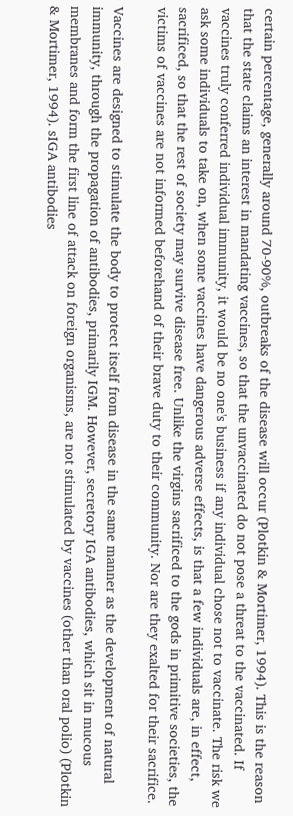certain percentage, generally around 70-90%, outbreaks of the disease will occur (Plotkin & Mortimer, 1994). This is the reason that the state claims an interest in mandating vaccines, so that the unvaccinated do not pose a threat to the vaccinated. If vaccines truly conferred individual immunity, it would be no one's business if any individual chose not to vaccinate. The risk we ask some individuals to take on, when some vaccines have dangerous adverse effects, is that a few individuals are, in effect, sacrificed, so that the rest of society may survive disease free. Unlike the virgins sacrificed to the gods in primitive societies, the victims of vaccines are not informed beforehand of their brave duty to their community. Nor are they exalted for their sacrifice.

Vaccines are designed to stimulate the body to protect itself from disease in the same manner as the development of natural immunity, through the propagation of antibodies, primarily IGM. However, secretory IGA antibodies, which sit in mucous membranes and form the first line of attack on foreign organisms, are not stimulated by vaccines (other than oral polio) (Plotkin & Mortimer, 1994). sIGA antibodies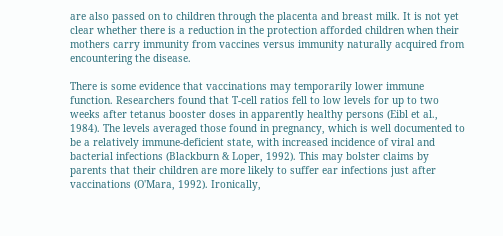are also passed on to children through the placenta and breast milk. It is not yet clear whether there is a reduction in the protection afforded children when their mothers carry immunity from vaccines versus immunity naturally acquired from encountering the disease.

There is some evidence that vaccinations may temporarily lower immune function. Researchers found that T-cell ratios fell to low levels for up to two weeks after tetanus booster doses in apparently healthy persons (Eibl et al., 1984). The levels averaged those found in pregnancy, which is well documented to be a relatively immune-deficient state, with increased incidence of viral and bacterial infections (Blackburn & Loper, 1992). This may bolster claims by parents that their children are more likely to suffer ear infections just after vaccinations (O'Mara, 1992). Ironically,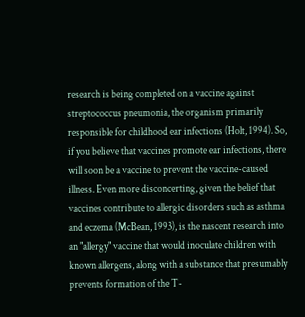research is being completed on a vaccine against streptococcus pneumonia, the organism primarily responsible for childhood ear infections (Holt, 1994). So, if you believe that vaccines promote ear infections, there will soon be a vaccine to prevent the vaccine-caused illness. Even more disconcerting, given the belief that vaccines contribute to allergic disorders such as asthma and eczema (McBean, 1993), is the nascent research into an "allergy" vaccine that would inoculate children with known allergens, along with a substance that presumably prevents formation of the T-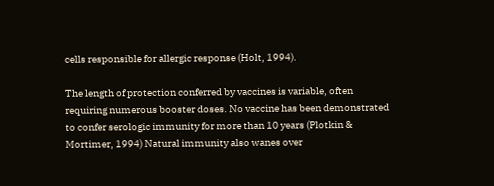cells responsible for allergic response (Holt, 1994).

The length of protection conferred by vaccines is variable, often requiring numerous booster doses. No vaccine has been demonstrated to confer serologic immunity for more than 10 years (Plotkin & Mortimer, 1994) Natural immunity also wanes over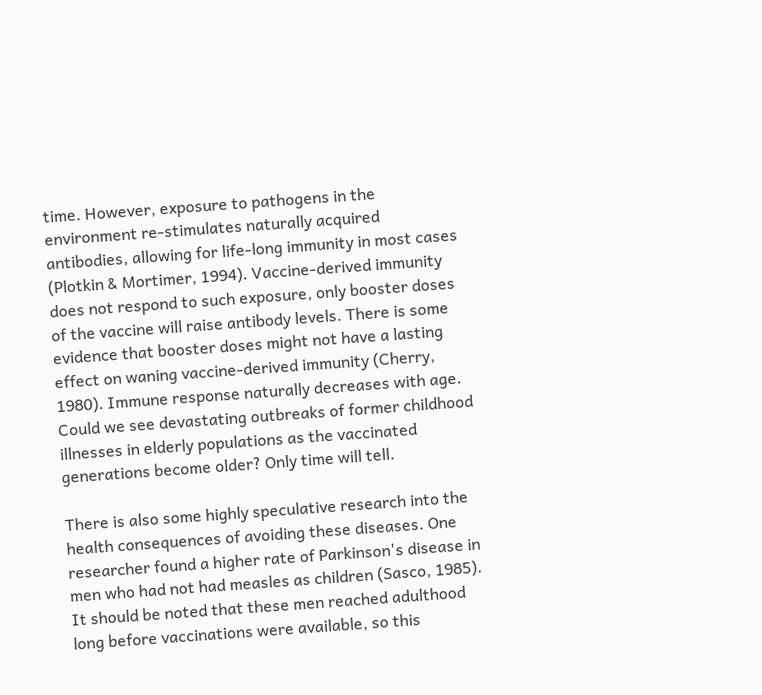time. However, exposure to pathogens in the environment re-stimulates naturally acquired antibodies, allowing for life-long immunity in most cases (Plotkin & Mortimer, 1994). Vaccine-derived immunity does not respond to such exposure, only booster doses of the vaccine will raise antibody levels. There is some evidence that booster doses might not have a lasting effect on waning vaccine-derived immunity (Cherry, 1980). Immune response naturally decreases with age. Could we see devastating outbreaks of former childhood illnesses in elderly populations as the vaccinated generations become older? Only time will tell.

There is also some highly speculative research into the health consequences of avoiding these diseases. One researcher found a higher rate of Parkinson's disease in men who had not had measles as children (Sasco, 1985). It should be noted that these men reached adulthood long before vaccinations were available, so this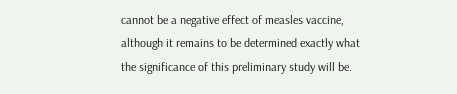cannot be a negative effect of measles vaccine, although it remains to be determined exactly what the significance of this preliminary study will be.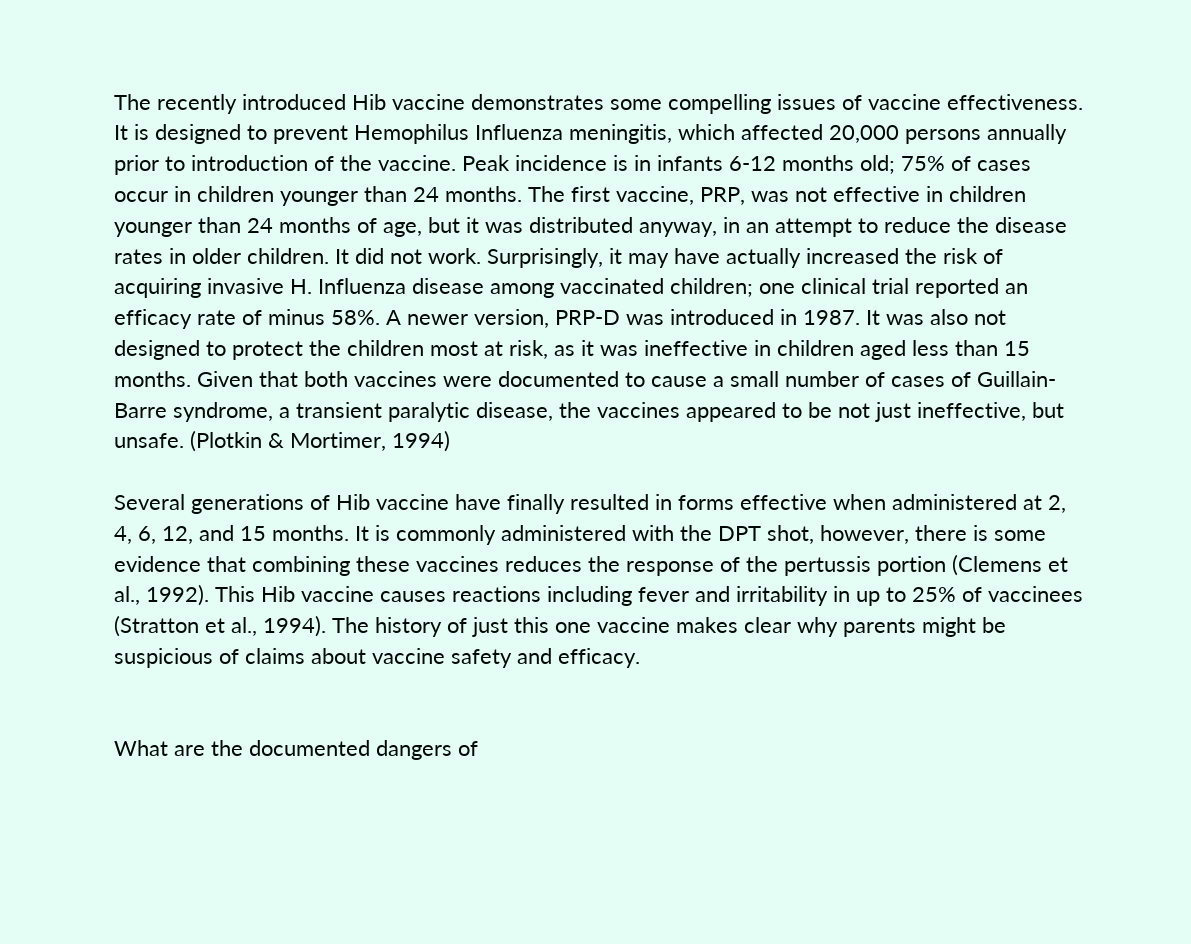The recently introduced Hib vaccine demonstrates some compelling issues of vaccine effectiveness. It is designed to prevent Hemophilus Influenza meningitis, which affected 20,000 persons annually prior to introduction of the vaccine. Peak incidence is in infants 6-12 months old; 75% of cases occur in children younger than 24 months. The first vaccine, PRP, was not effective in children younger than 24 months of age, but it was distributed anyway, in an attempt to reduce the disease rates in older children. It did not work. Surprisingly, it may have actually increased the risk of acquiring invasive H. Influenza disease among vaccinated children; one clinical trial reported an efficacy rate of minus 58%. A newer version, PRP-D was introduced in 1987. It was also not designed to protect the children most at risk, as it was ineffective in children aged less than 15 months. Given that both vaccines were documented to cause a small number of cases of Guillain-Barre syndrome, a transient paralytic disease, the vaccines appeared to be not just ineffective, but unsafe. (Plotkin & Mortimer, 1994)

Several generations of Hib vaccine have finally resulted in forms effective when administered at 2, 4, 6, 12, and 15 months. It is commonly administered with the DPT shot, however, there is some evidence that combining these vaccines reduces the response of the pertussis portion (Clemens et al., 1992). This Hib vaccine causes reactions including fever and irritability in up to 25% of vaccinees (Stratton et al., 1994). The history of just this one vaccine makes clear why parents might be suspicious of claims about vaccine safety and efficacy.


What are the documented dangers of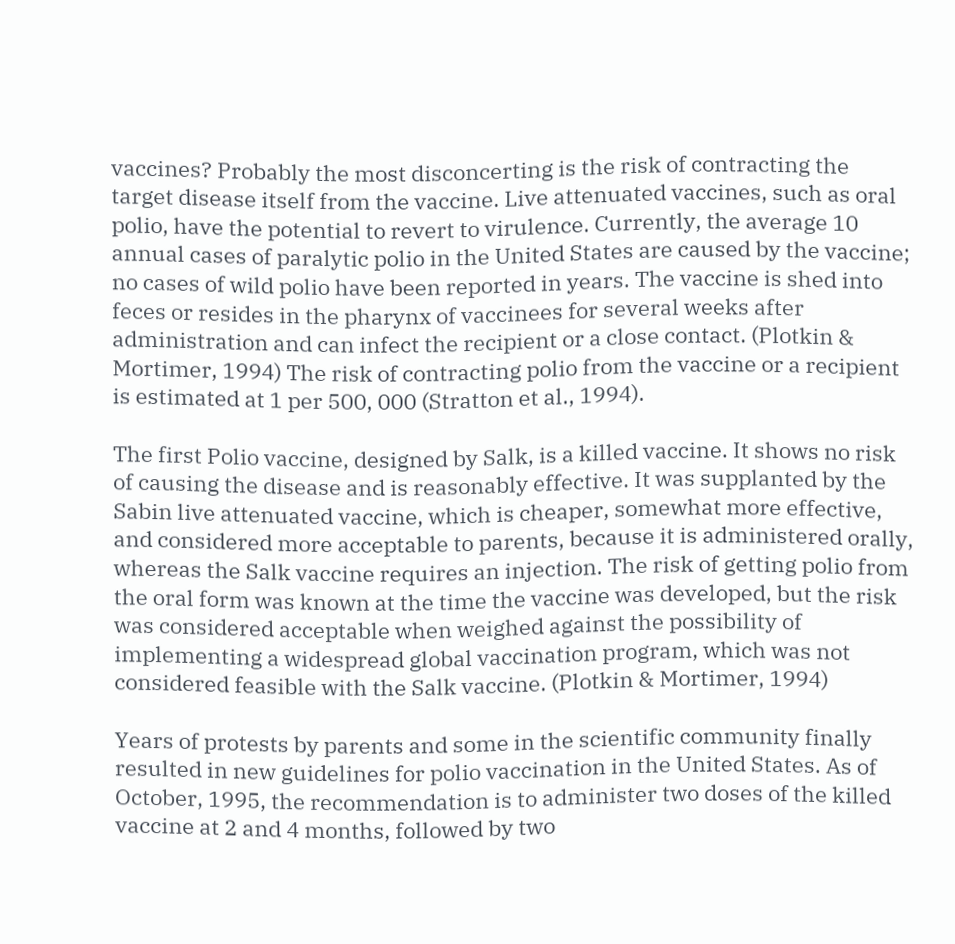vaccines? Probably the most disconcerting is the risk of contracting the target disease itself from the vaccine. Live attenuated vaccines, such as oral polio, have the potential to revert to virulence. Currently, the average 10 annual cases of paralytic polio in the United States are caused by the vaccine; no cases of wild polio have been reported in years. The vaccine is shed into feces or resides in the pharynx of vaccinees for several weeks after administration and can infect the recipient or a close contact. (Plotkin & Mortimer, 1994) The risk of contracting polio from the vaccine or a recipient is estimated at 1 per 500, 000 (Stratton et al., 1994).

The first Polio vaccine, designed by Salk, is a killed vaccine. It shows no risk of causing the disease and is reasonably effective. It was supplanted by the Sabin live attenuated vaccine, which is cheaper, somewhat more effective, and considered more acceptable to parents, because it is administered orally, whereas the Salk vaccine requires an injection. The risk of getting polio from the oral form was known at the time the vaccine was developed, but the risk was considered acceptable when weighed against the possibility of implementing a widespread global vaccination program, which was not considered feasible with the Salk vaccine. (Plotkin & Mortimer, 1994)

Years of protests by parents and some in the scientific community finally resulted in new guidelines for polio vaccination in the United States. As of October, 1995, the recommendation is to administer two doses of the killed vaccine at 2 and 4 months, followed by two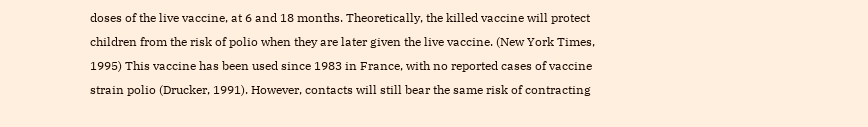doses of the live vaccine, at 6 and 18 months. Theoretically, the killed vaccine will protect children from the risk of polio when they are later given the live vaccine. (New York Times, 1995) This vaccine has been used since 1983 in France, with no reported cases of vaccine strain polio (Drucker, 1991). However, contacts will still bear the same risk of contracting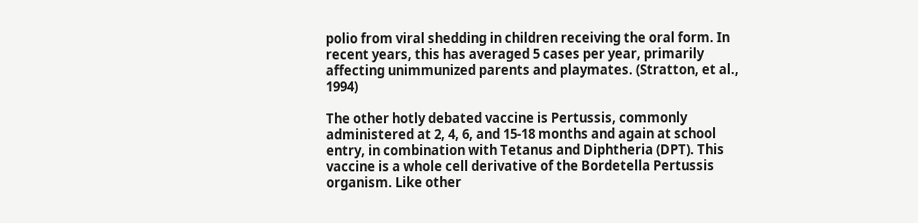polio from viral shedding in children receiving the oral form. In recent years, this has averaged 5 cases per year, primarily affecting unimmunized parents and playmates. (Stratton, et al., 1994)

The other hotly debated vaccine is Pertussis, commonly administered at 2, 4, 6, and 15-18 months and again at school entry, in combination with Tetanus and Diphtheria (DPT). This vaccine is a whole cell derivative of the Bordetella Pertussis organism. Like other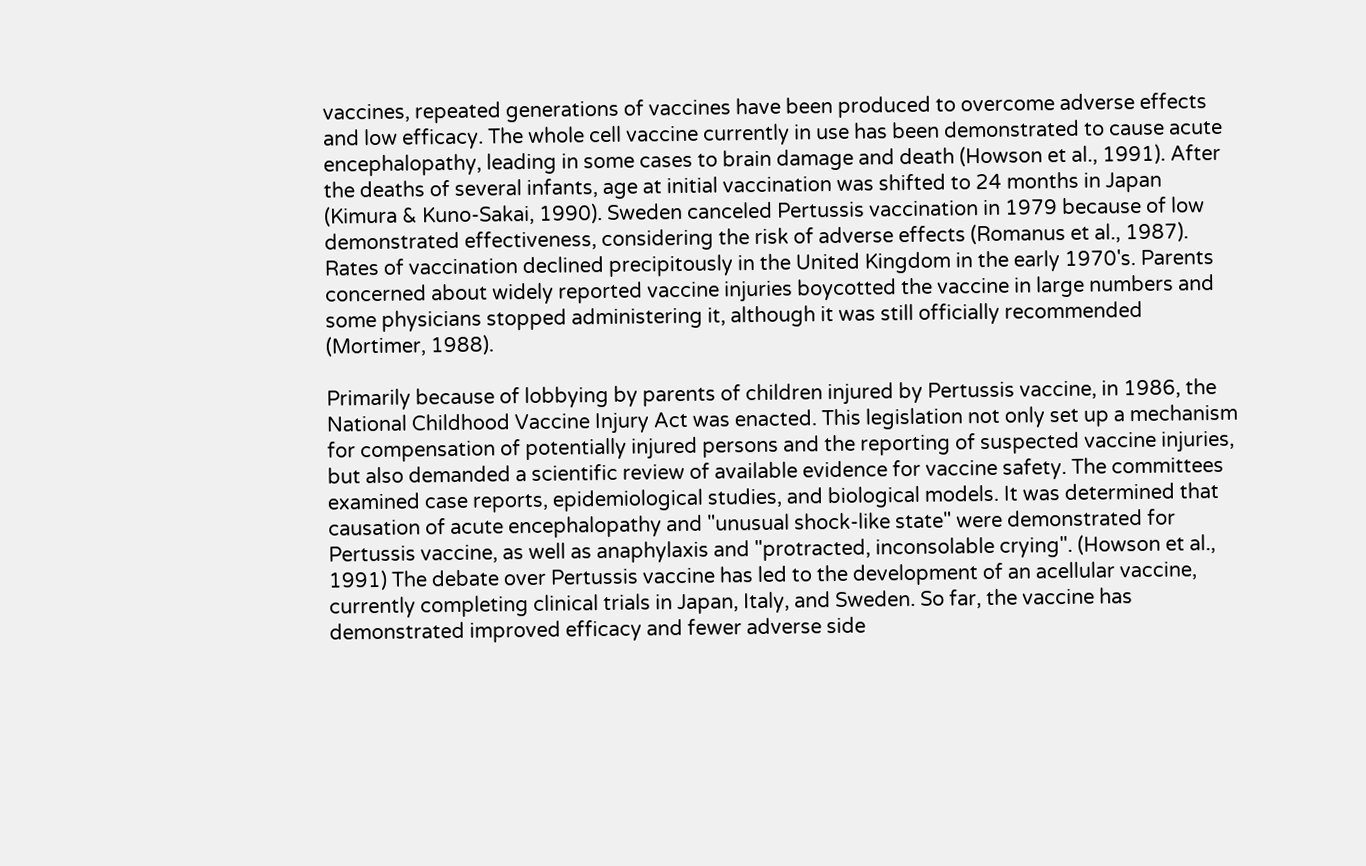vaccines, repeated generations of vaccines have been produced to overcome adverse effects and low efficacy. The whole cell vaccine currently in use has been demonstrated to cause acute encephalopathy, leading in some cases to brain damage and death (Howson et al., 1991). After the deaths of several infants, age at initial vaccination was shifted to 24 months in Japan (Kimura & Kuno-Sakai, 1990). Sweden canceled Pertussis vaccination in 1979 because of low demonstrated effectiveness, considering the risk of adverse effects (Romanus et al., 1987). Rates of vaccination declined precipitously in the United Kingdom in the early 1970's. Parents concerned about widely reported vaccine injuries boycotted the vaccine in large numbers and some physicians stopped administering it, although it was still officially recommended (Mortimer, 1988).

Primarily because of lobbying by parents of children injured by Pertussis vaccine, in 1986, the National Childhood Vaccine Injury Act was enacted. This legislation not only set up a mechanism for compensation of potentially injured persons and the reporting of suspected vaccine injuries, but also demanded a scientific review of available evidence for vaccine safety. The committees examined case reports, epidemiological studies, and biological models. It was determined that causation of acute encephalopathy and "unusual shock-like state" were demonstrated for Pertussis vaccine, as well as anaphylaxis and "protracted, inconsolable crying". (Howson et al., 1991) The debate over Pertussis vaccine has led to the development of an acellular vaccine, currently completing clinical trials in Japan, Italy, and Sweden. So far, the vaccine has demonstrated improved efficacy and fewer adverse side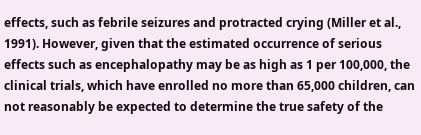effects, such as febrile seizures and protracted crying (Miller et al., 1991). However, given that the estimated occurrence of serious effects such as encephalopathy may be as high as 1 per 100,000, the clinical trials, which have enrolled no more than 65,000 children, can not reasonably be expected to determine the true safety of the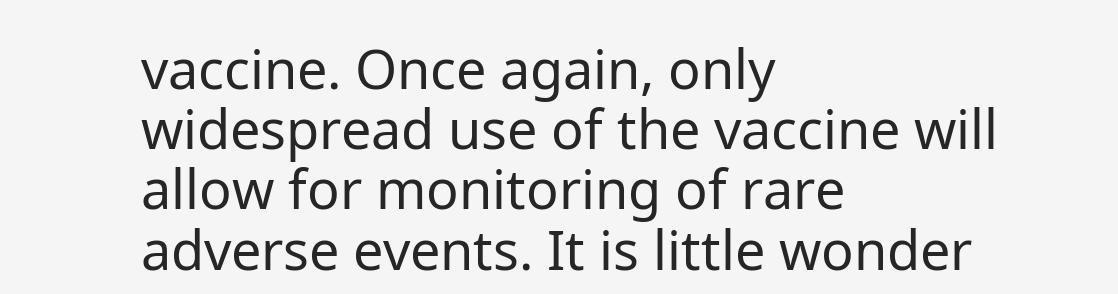vaccine. Once again, only widespread use of the vaccine will allow for monitoring of rare adverse events. It is little wonder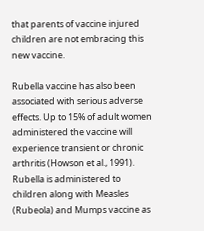that parents of vaccine injured children are not embracing this new vaccine.

Rubella vaccine has also been associated with serious adverse effects. Up to 15% of adult women administered the vaccine will experience transient or chronic arthritis (Howson et al., 1991). Rubella is administered to children along with Measles (Rubeola) and Mumps vaccine as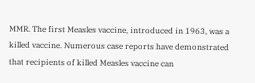MMR. The first Measles vaccine, introduced in 1963, was a killed vaccine. Numerous case reports have demonstrated that recipients of killed Measles vaccine can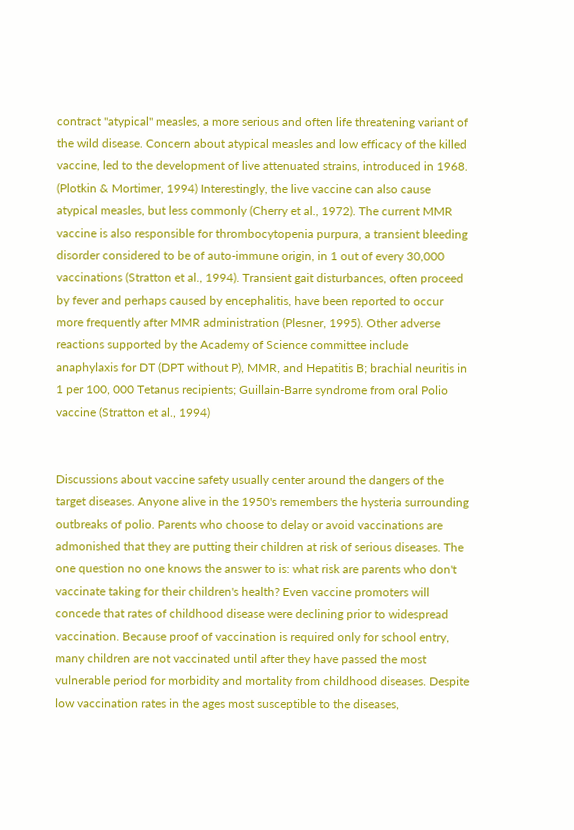contract "atypical" measles, a more serious and often life threatening variant of the wild disease. Concern about atypical measles and low efficacy of the killed vaccine, led to the development of live attenuated strains, introduced in 1968. (Plotkin & Mortimer, 1994) Interestingly, the live vaccine can also cause atypical measles, but less commonly (Cherry et al., 1972). The current MMR vaccine is also responsible for thrombocytopenia purpura, a transient bleeding disorder considered to be of auto-immune origin, in 1 out of every 30,000 vaccinations (Stratton et al., 1994). Transient gait disturbances, often proceed by fever and perhaps caused by encephalitis, have been reported to occur more frequently after MMR administration (Plesner, 1995). Other adverse reactions supported by the Academy of Science committee include anaphylaxis for DT (DPT without P), MMR, and Hepatitis B; brachial neuritis in 1 per 100, 000 Tetanus recipients; Guillain-Barre syndrome from oral Polio vaccine (Stratton et al., 1994)


Discussions about vaccine safety usually center around the dangers of the target diseases. Anyone alive in the 1950's remembers the hysteria surrounding outbreaks of polio. Parents who choose to delay or avoid vaccinations are admonished that they are putting their children at risk of serious diseases. The one question no one knows the answer to is: what risk are parents who don't vaccinate taking for their children's health? Even vaccine promoters will concede that rates of childhood disease were declining prior to widespread vaccination. Because proof of vaccination is required only for school entry, many children are not vaccinated until after they have passed the most vulnerable period for morbidity and mortality from childhood diseases. Despite low vaccination rates in the ages most susceptible to the diseases,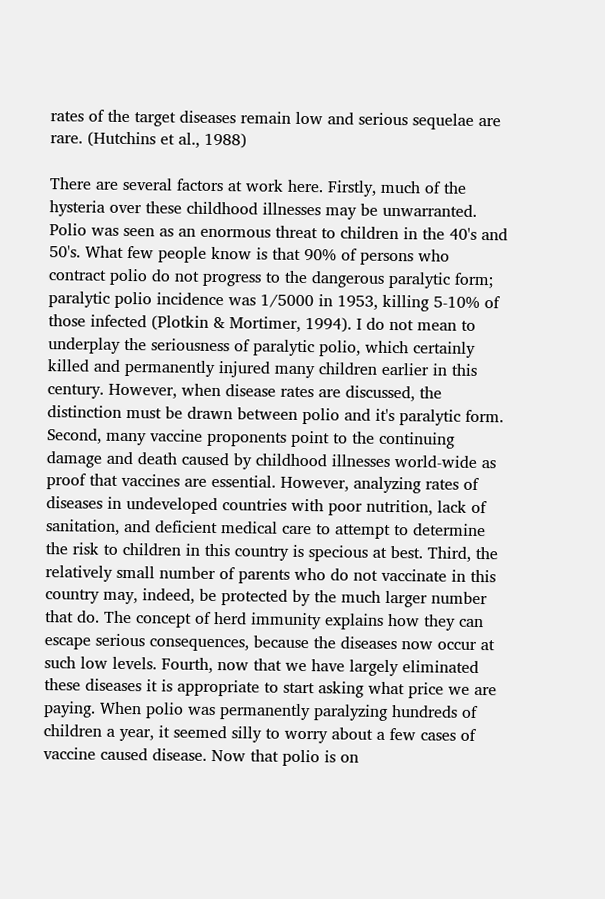rates of the target diseases remain low and serious sequelae are rare. (Hutchins et al., 1988)

There are several factors at work here. Firstly, much of the hysteria over these childhood illnesses may be unwarranted. Polio was seen as an enormous threat to children in the 40's and 50's. What few people know is that 90% of persons who contract polio do not progress to the dangerous paralytic form; paralytic polio incidence was 1/5000 in 1953, killing 5-10% of those infected (Plotkin & Mortimer, 1994). I do not mean to underplay the seriousness of paralytic polio, which certainly killed and permanently injured many children earlier in this century. However, when disease rates are discussed, the distinction must be drawn between polio and it's paralytic form. Second, many vaccine proponents point to the continuing damage and death caused by childhood illnesses world-wide as proof that vaccines are essential. However, analyzing rates of diseases in undeveloped countries with poor nutrition, lack of sanitation, and deficient medical care to attempt to determine the risk to children in this country is specious at best. Third, the relatively small number of parents who do not vaccinate in this country may, indeed, be protected by the much larger number that do. The concept of herd immunity explains how they can escape serious consequences, because the diseases now occur at such low levels. Fourth, now that we have largely eliminated these diseases it is appropriate to start asking what price we are paying. When polio was permanently paralyzing hundreds of children a year, it seemed silly to worry about a few cases of vaccine caused disease. Now that polio is on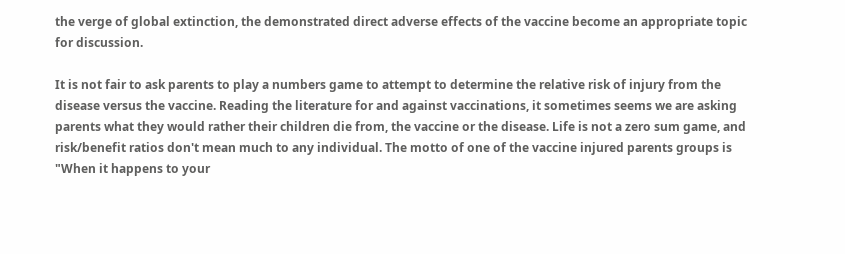the verge of global extinction, the demonstrated direct adverse effects of the vaccine become an appropriate topic for discussion.

It is not fair to ask parents to play a numbers game to attempt to determine the relative risk of injury from the disease versus the vaccine. Reading the literature for and against vaccinations, it sometimes seems we are asking parents what they would rather their children die from, the vaccine or the disease. Life is not a zero sum game, and risk/benefit ratios don't mean much to any individual. The motto of one of the vaccine injured parents groups is "When it happens to your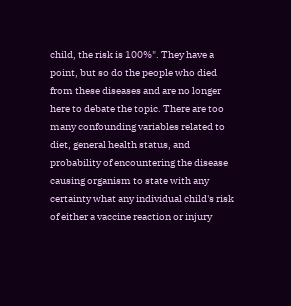child, the risk is 100%". They have a point, but so do the people who died from these diseases and are no longer here to debate the topic. There are too many confounding variables related to diet, general health status, and probability of encountering the disease causing organism to state with any certainty what any individual child's risk of either a vaccine reaction or injury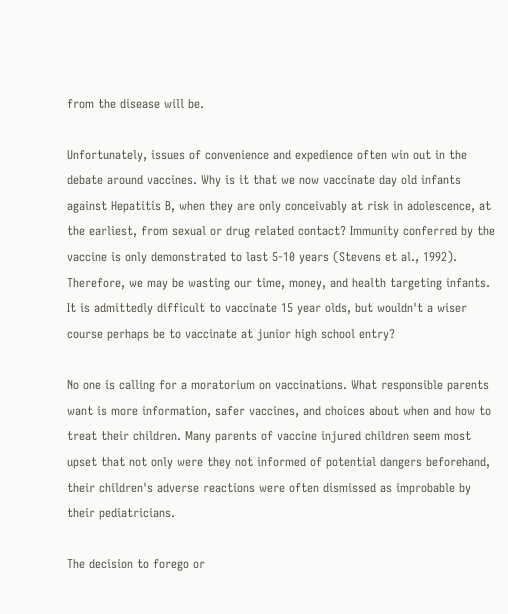from the disease will be.

Unfortunately, issues of convenience and expedience often win out in the debate around vaccines. Why is it that we now vaccinate day old infants against Hepatitis B, when they are only conceivably at risk in adolescence, at the earliest, from sexual or drug related contact? Immunity conferred by the vaccine is only demonstrated to last 5-10 years (Stevens et al., 1992). Therefore, we may be wasting our time, money, and health targeting infants. It is admittedly difficult to vaccinate 15 year olds, but wouldn't a wiser course perhaps be to vaccinate at junior high school entry?

No one is calling for a moratorium on vaccinations. What responsible parents want is more information, safer vaccines, and choices about when and how to treat their children. Many parents of vaccine injured children seem most upset that not only were they not informed of potential dangers beforehand, their children's adverse reactions were often dismissed as improbable by their pediatricians.

The decision to forego or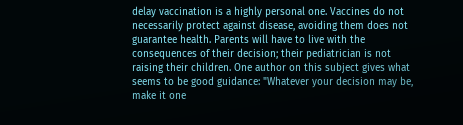delay vaccination is a highly personal one. Vaccines do not necessarily protect against disease, avoiding them does not guarantee health. Parents will have to live with the consequences of their decision; their pediatrician is not raising their children. One author on this subject gives what seems to be good guidance: "Whatever your decision may be, make it one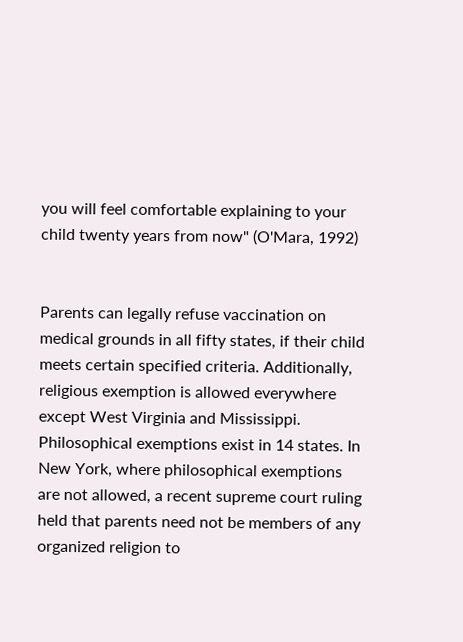you will feel comfortable explaining to your child twenty years from now" (O'Mara, 1992)


Parents can legally refuse vaccination on medical grounds in all fifty states, if their child meets certain specified criteria. Additionally, religious exemption is allowed everywhere except West Virginia and Mississippi. Philosophical exemptions exist in 14 states. In New York, where philosophical exemptions are not allowed, a recent supreme court ruling held that parents need not be members of any organized religion to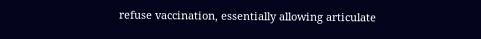refuse vaccination, essentially allowing articulate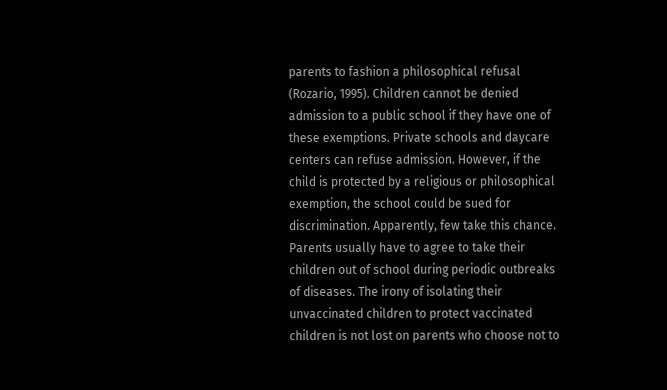parents to fashion a philosophical refusal (Rozario, 1995). Children cannot be denied admission to a public school if they have one of these exemptions. Private schools and daycare centers can refuse admission. However, if the child is protected by a religious or philosophical exemption, the school could be sued for discrimination. Apparently, few take this chance. Parents usually have to agree to take their children out of school during periodic outbreaks of diseases. The irony of isolating their unvaccinated children to protect vaccinated children is not lost on parents who choose not to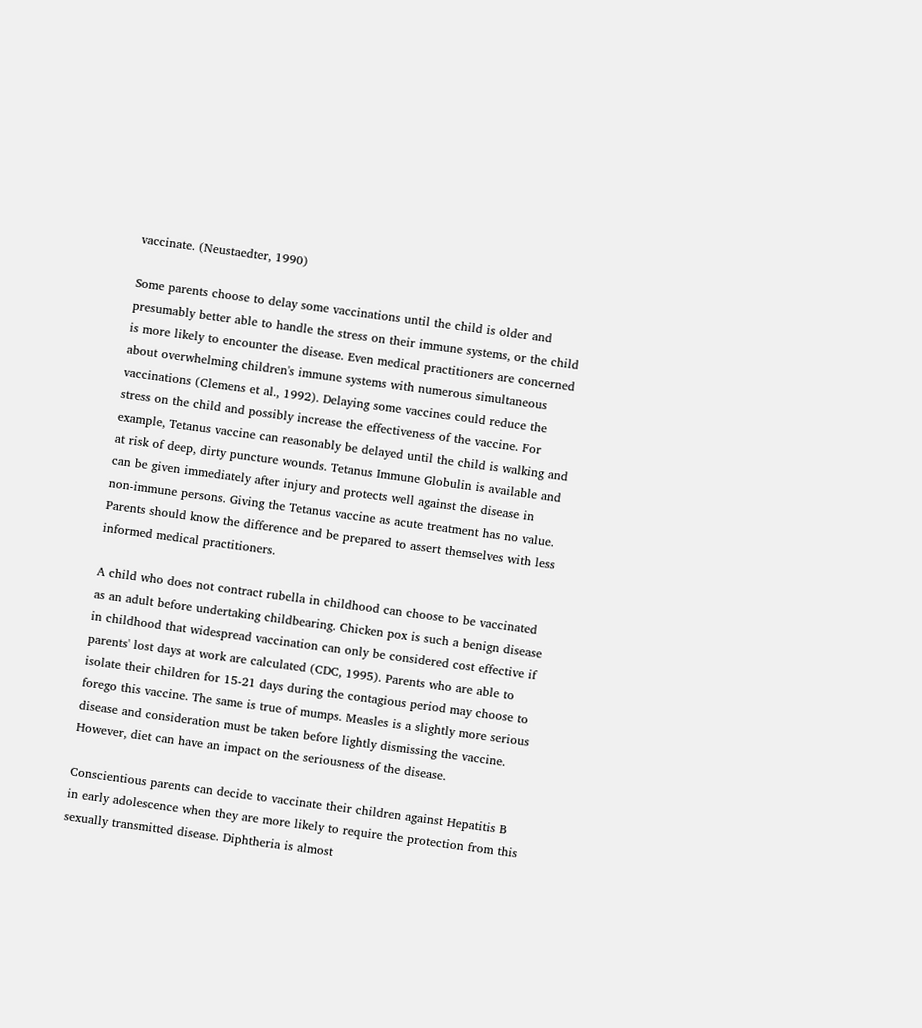vaccinate. (Neustaedter, 1990)

Some parents choose to delay some vaccinations until the child is older and presumably better able to handle the stress on their immune systems, or the child is more likely to encounter the disease. Even medical practitioners are concerned about overwhelming children's immune systems with numerous simultaneous vaccinations (Clemens et al., 1992). Delaying some vaccines could reduce the stress on the child and possibly increase the effectiveness of the vaccine. For example, Tetanus vaccine can reasonably be delayed until the child is walking and at risk of deep, dirty puncture wounds. Tetanus Immune Globulin is available and can be given immediately after injury and protects well against the disease in non-immune persons. Giving the Tetanus vaccine as acute treatment has no value. Parents should know the difference and be prepared to assert themselves with less informed medical practitioners.

A child who does not contract rubella in childhood can choose to be vaccinated as an adult before undertaking childbearing. Chicken pox is such a benign disease in childhood that widespread vaccination can only be considered cost effective if parents' lost days at work are calculated (CDC, 1995). Parents who are able to isolate their children for 15-21 days during the contagious period may choose to forego this vaccine. The same is true of mumps. Measles is a slightly more serious disease and consideration must be taken before lightly dismissing the vaccine. However, diet can have an impact on the seriousness of the disease.

Conscientious parents can decide to vaccinate their children against Hepatitis B in early adolescence when they are more likely to require the protection from this sexually transmitted disease. Diphtheria is almost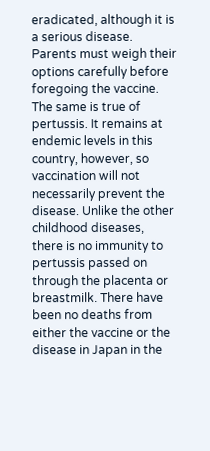eradicated, although it is a serious disease. Parents must weigh their options carefully before foregoing the vaccine. The same is true of pertussis. It remains at endemic levels in this country, however, so vaccination will not necessarily prevent the disease. Unlike the other childhood diseases, there is no immunity to pertussis passed on through the placenta or breastmilk. There have been no deaths from either the vaccine or the disease in Japan in the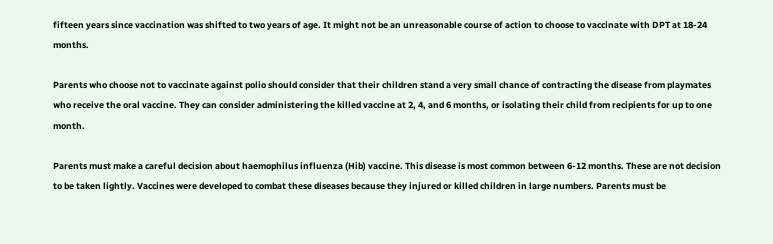fifteen years since vaccination was shifted to two years of age. It might not be an unreasonable course of action to choose to vaccinate with DPT at 18-24 months.

Parents who choose not to vaccinate against polio should consider that their children stand a very small chance of contracting the disease from playmates who receive the oral vaccine. They can consider administering the killed vaccine at 2, 4, and 6 months, or isolating their child from recipients for up to one month.

Parents must make a careful decision about haemophilus influenza (Hib) vaccine. This disease is most common between 6-12 months. These are not decision to be taken lightly. Vaccines were developed to combat these diseases because they injured or killed children in large numbers. Parents must be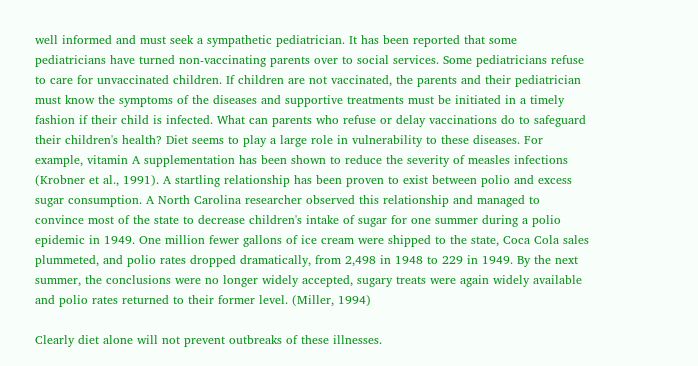well informed and must seek a sympathetic pediatrician. It has been reported that some pediatricians have turned non-vaccinating parents over to social services. Some pediatricians refuse to care for unvaccinated children. If children are not vaccinated, the parents and their pediatrician must know the symptoms of the diseases and supportive treatments must be initiated in a timely fashion if their child is infected. What can parents who refuse or delay vaccinations do to safeguard their children's health? Diet seems to play a large role in vulnerability to these diseases. For example, vitamin A supplementation has been shown to reduce the severity of measles infections (Krobner et al., 1991). A startling relationship has been proven to exist between polio and excess sugar consumption. A North Carolina researcher observed this relationship and managed to convince most of the state to decrease children's intake of sugar for one summer during a polio epidemic in 1949. One million fewer gallons of ice cream were shipped to the state, Coca Cola sales plummeted, and polio rates dropped dramatically, from 2,498 in 1948 to 229 in 1949. By the next summer, the conclusions were no longer widely accepted, sugary treats were again widely available and polio rates returned to their former level. (Miller, 1994)

Clearly diet alone will not prevent outbreaks of these illnesses.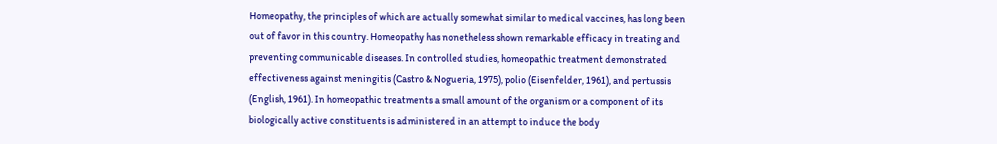Homeopathy, the principles of which are actually somewhat similar to medical vaccines, has long been out of favor in this country. Homeopathy has nonetheless shown remarkable efficacy in treating and preventing communicable diseases. In controlled studies, homeopathic treatment demonstrated effectiveness against meningitis (Castro & Nogueria, 1975), polio (Eisenfelder, 1961), and pertussis (English, 1961). In homeopathic treatments a small amount of the organism or a component of its biologically active constituents is administered in an attempt to induce the body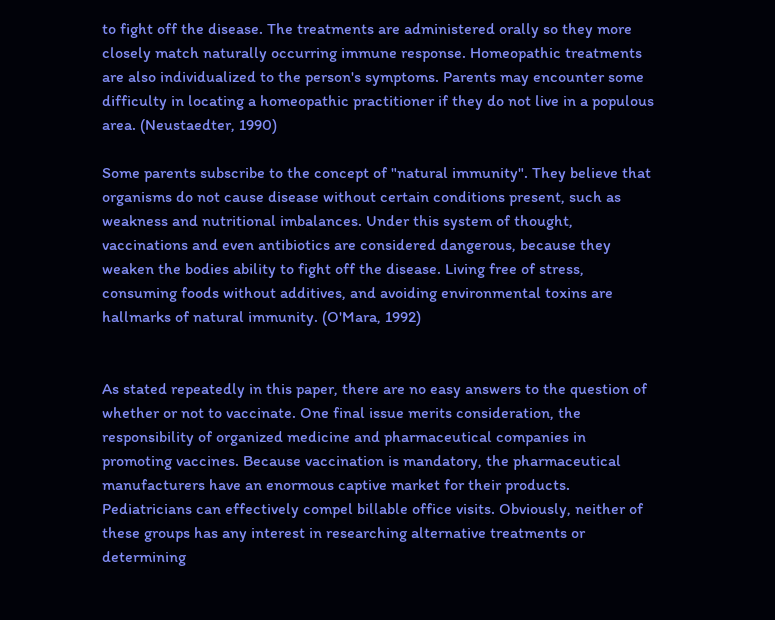to fight off the disease. The treatments are administered orally so they more closely match naturally occurring immune response. Homeopathic treatments are also individualized to the person's symptoms. Parents may encounter some difficulty in locating a homeopathic practitioner if they do not live in a populous area. (Neustaedter, 1990)

Some parents subscribe to the concept of "natural immunity". They believe that organisms do not cause disease without certain conditions present, such as weakness and nutritional imbalances. Under this system of thought, vaccinations and even antibiotics are considered dangerous, because they weaken the bodies ability to fight off the disease. Living free of stress, consuming foods without additives, and avoiding environmental toxins are hallmarks of natural immunity. (O'Mara, 1992)


As stated repeatedly in this paper, there are no easy answers to the question of whether or not to vaccinate. One final issue merits consideration, the responsibility of organized medicine and pharmaceutical companies in promoting vaccines. Because vaccination is mandatory, the pharmaceutical manufacturers have an enormous captive market for their products. Pediatricians can effectively compel billable office visits. Obviously, neither of these groups has any interest in researching alternative treatments or determining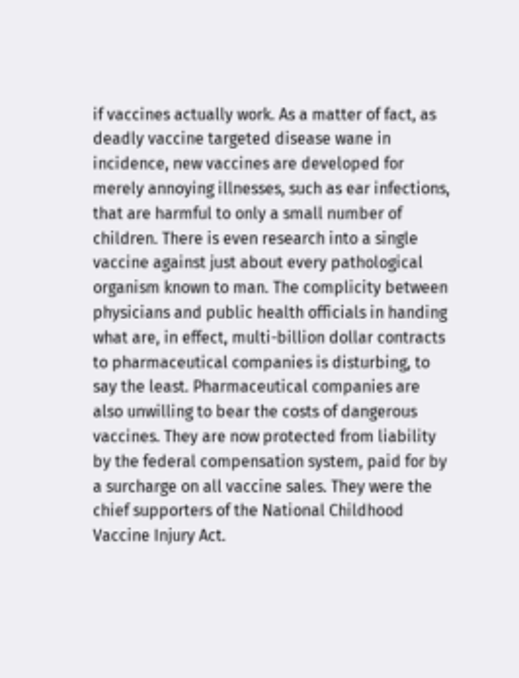if vaccines actually work. As a matter of fact, as deadly vaccine targeted disease wane in incidence, new vaccines are developed for merely annoying illnesses, such as ear infections, that are harmful to only a small number of children. There is even research into a single vaccine against just about every pathological organism known to man. The complicity between physicians and public health officials in handing what are, in effect, multi-billion dollar contracts to pharmaceutical companies is disturbing, to say the least. Pharmaceutical companies are also unwilling to bear the costs of dangerous vaccines. They are now protected from liability by the federal compensation system, paid for by a surcharge on all vaccine sales. They were the chief supporters of the National Childhood Vaccine Injury Act.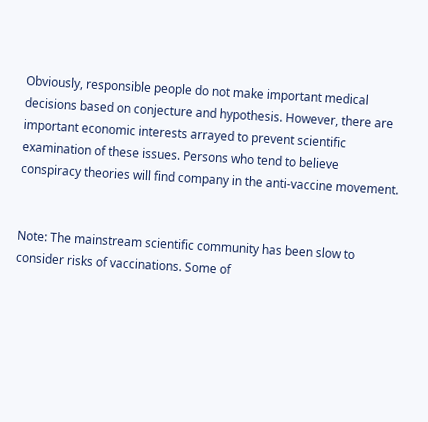Obviously, responsible people do not make important medical decisions based on conjecture and hypothesis. However, there are important economic interests arrayed to prevent scientific examination of these issues. Persons who tend to believe conspiracy theories will find company in the anti-vaccine movement.


Note: The mainstream scientific community has been slow to consider risks of vaccinations. Some of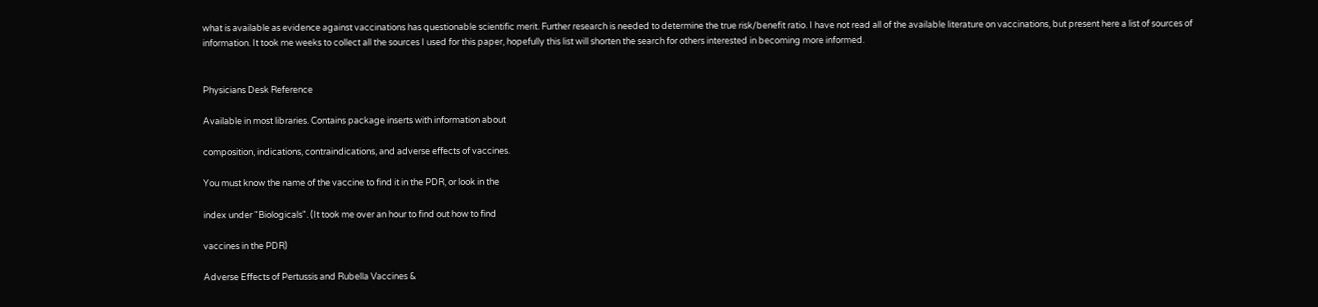what is available as evidence against vaccinations has questionable scientific merit. Further research is needed to determine the true risk/benefit ratio. I have not read all of the available literature on vaccinations, but present here a list of sources of information. It took me weeks to collect all the sources I used for this paper, hopefully this list will shorten the search for others interested in becoming more informed.


Physicians Desk Reference

Available in most libraries. Contains package inserts with information about

composition, indications, contraindications, and adverse effects of vaccines.

You must know the name of the vaccine to find it in the PDR, or look in the

index under "Biologicals". (It took me over an hour to find out how to find

vaccines in the PDR)

Adverse Effects of Pertussis and Rubella Vaccines &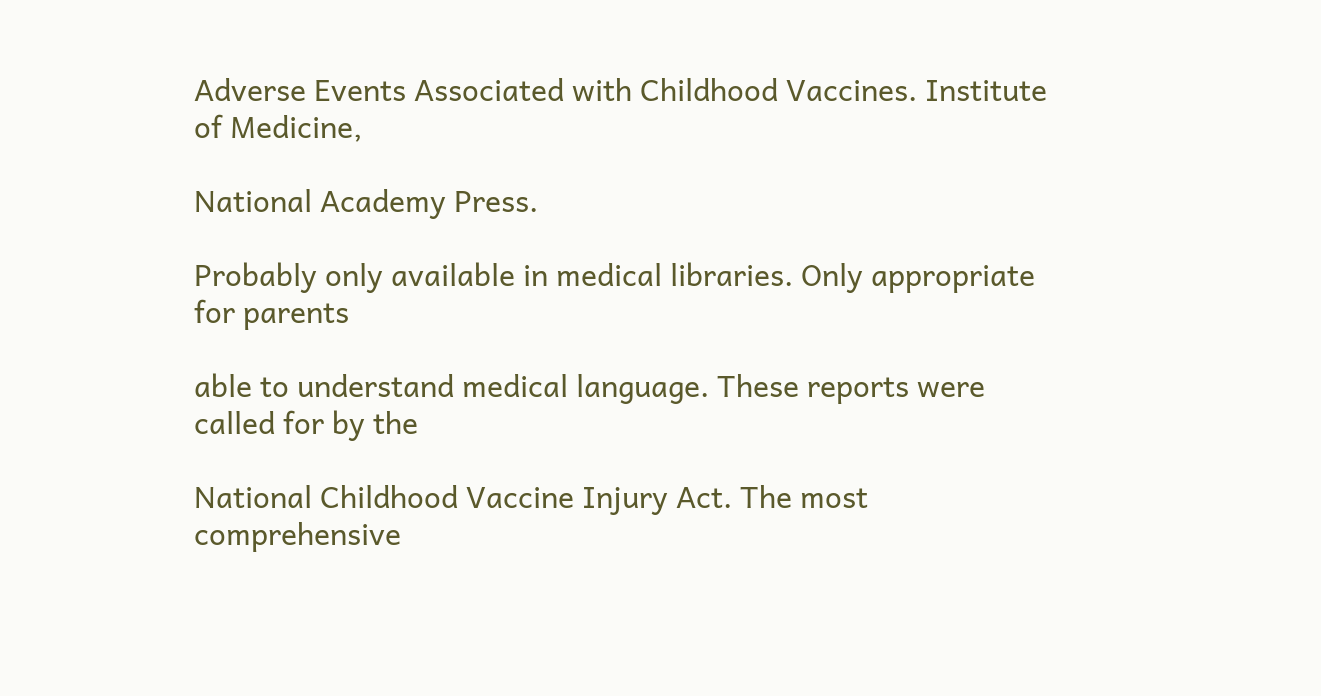Adverse Events Associated with Childhood Vaccines. Institute of Medicine,

National Academy Press.

Probably only available in medical libraries. Only appropriate for parents

able to understand medical language. These reports were called for by the

National Childhood Vaccine Injury Act. The most comprehensive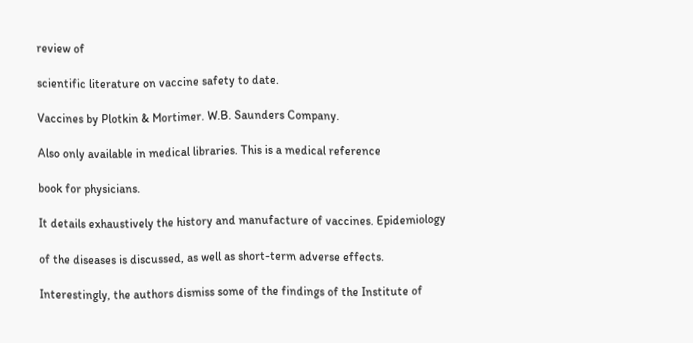review of

scientific literature on vaccine safety to date.

Vaccines by Plotkin & Mortimer. W.B. Saunders Company.

Also only available in medical libraries. This is a medical reference

book for physicians.

It details exhaustively the history and manufacture of vaccines. Epidemiology

of the diseases is discussed, as well as short-term adverse effects.

Interestingly, the authors dismiss some of the findings of the Institute of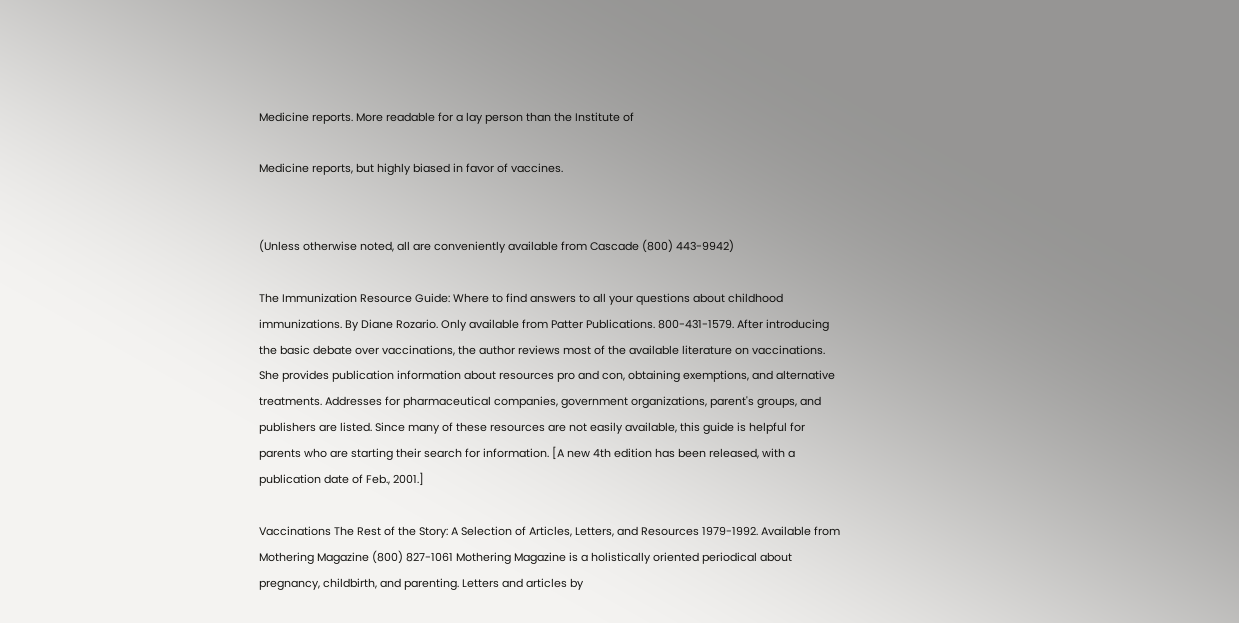Medicine reports. More readable for a lay person than the Institute of

Medicine reports, but highly biased in favor of vaccines.


(Unless otherwise noted, all are conveniently available from Cascade (800) 443-9942)

The Immunization Resource Guide: Where to find answers to all your questions about childhood immunizations. By Diane Rozario. Only available from Patter Publications. 800-431-1579. After introducing the basic debate over vaccinations, the author reviews most of the available literature on vaccinations. She provides publication information about resources pro and con, obtaining exemptions, and alternative treatments. Addresses for pharmaceutical companies, government organizations, parent's groups, and publishers are listed. Since many of these resources are not easily available, this guide is helpful for parents who are starting their search for information. [A new 4th edition has been released, with a publication date of Feb., 2001.]

Vaccinations The Rest of the Story: A Selection of Articles, Letters, and Resources 1979-1992. Available from Mothering Magazine (800) 827-1061 Mothering Magazine is a holistically oriented periodical about pregnancy, childbirth, and parenting. Letters and articles by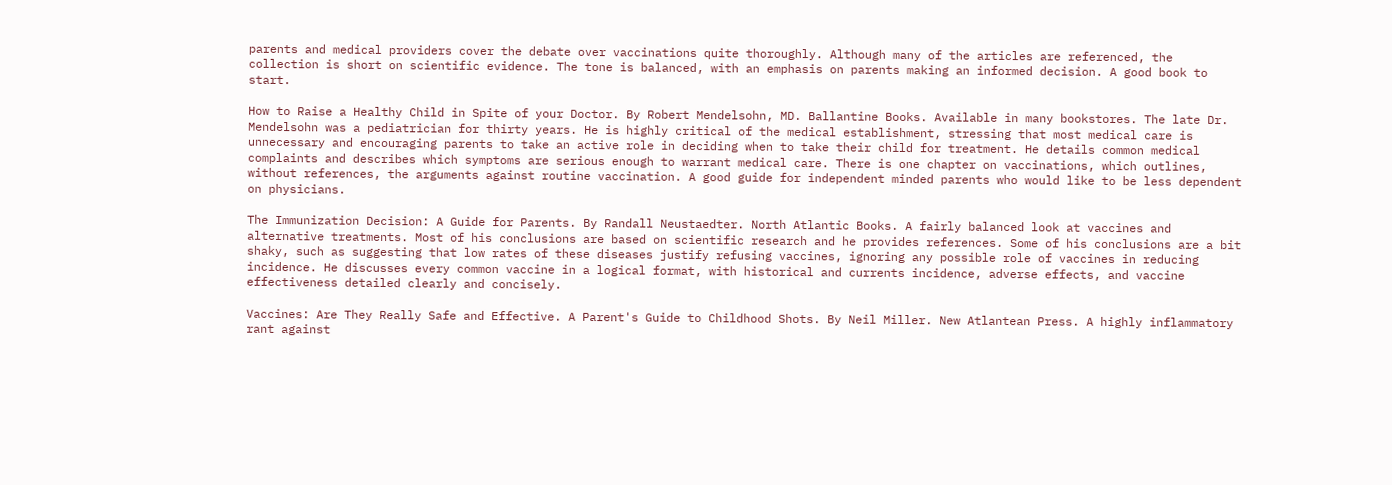parents and medical providers cover the debate over vaccinations quite thoroughly. Although many of the articles are referenced, the collection is short on scientific evidence. The tone is balanced, with an emphasis on parents making an informed decision. A good book to start.

How to Raise a Healthy Child in Spite of your Doctor. By Robert Mendelsohn, MD. Ballantine Books. Available in many bookstores. The late Dr. Mendelsohn was a pediatrician for thirty years. He is highly critical of the medical establishment, stressing that most medical care is unnecessary and encouraging parents to take an active role in deciding when to take their child for treatment. He details common medical complaints and describes which symptoms are serious enough to warrant medical care. There is one chapter on vaccinations, which outlines, without references, the arguments against routine vaccination. A good guide for independent minded parents who would like to be less dependent on physicians.

The Immunization Decision: A Guide for Parents. By Randall Neustaedter. North Atlantic Books. A fairly balanced look at vaccines and alternative treatments. Most of his conclusions are based on scientific research and he provides references. Some of his conclusions are a bit shaky, such as suggesting that low rates of these diseases justify refusing vaccines, ignoring any possible role of vaccines in reducing incidence. He discusses every common vaccine in a logical format, with historical and currents incidence, adverse effects, and vaccine effectiveness detailed clearly and concisely.

Vaccines: Are They Really Safe and Effective. A Parent's Guide to Childhood Shots. By Neil Miller. New Atlantean Press. A highly inflammatory rant against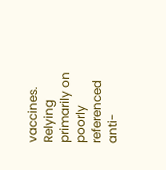vaccines. Relying primarily on poorly referenced anti-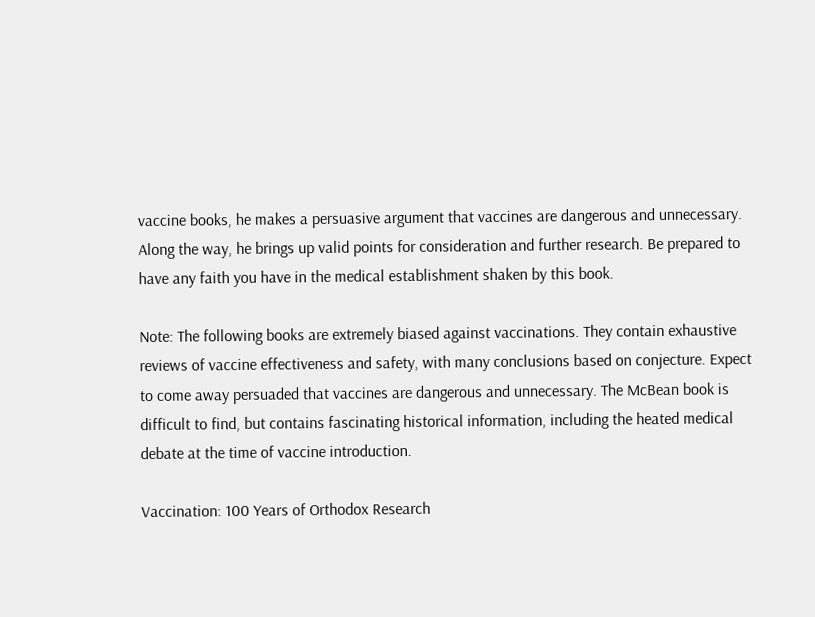vaccine books, he makes a persuasive argument that vaccines are dangerous and unnecessary. Along the way, he brings up valid points for consideration and further research. Be prepared to have any faith you have in the medical establishment shaken by this book.

Note: The following books are extremely biased against vaccinations. They contain exhaustive reviews of vaccine effectiveness and safety, with many conclusions based on conjecture. Expect to come away persuaded that vaccines are dangerous and unnecessary. The McBean book is difficult to find, but contains fascinating historical information, including the heated medical debate at the time of vaccine introduction.

Vaccination: 100 Years of Orthodox Research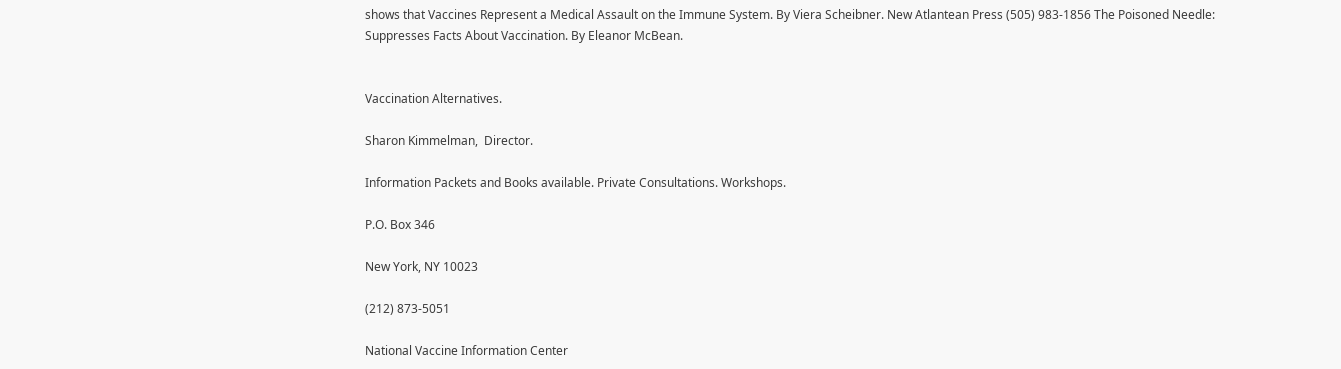shows that Vaccines Represent a Medical Assault on the Immune System. By Viera Scheibner. New Atlantean Press (505) 983-1856 The Poisoned Needle: Suppresses Facts About Vaccination. By Eleanor McBean.


Vaccination Alternatives.

Sharon Kimmelman,  Director.

Information Packets and Books available. Private Consultations. Workshops.

P.O. Box 346

New York, NY 10023

(212) 873-5051

National Vaccine Information Center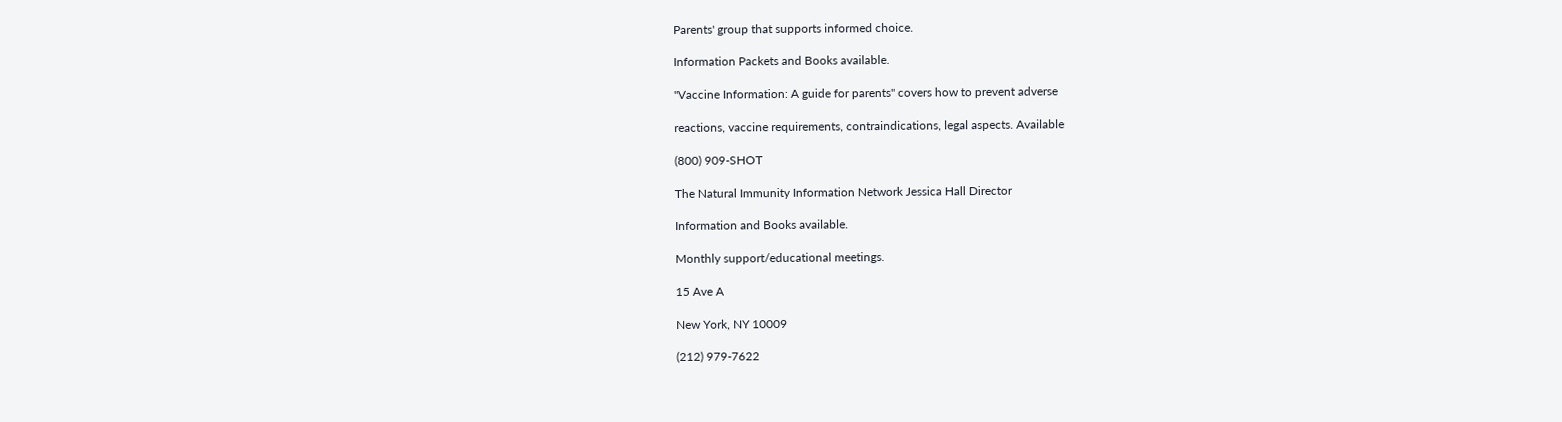Parents' group that supports informed choice.

Information Packets and Books available.

"Vaccine Information: A guide for parents" covers how to prevent adverse

reactions, vaccine requirements, contraindications, legal aspects. Available

(800) 909-SHOT

The Natural Immunity Information Network Jessica Hall Director

Information and Books available.

Monthly support/educational meetings.

15 Ave A

New York, NY 10009

(212) 979-7622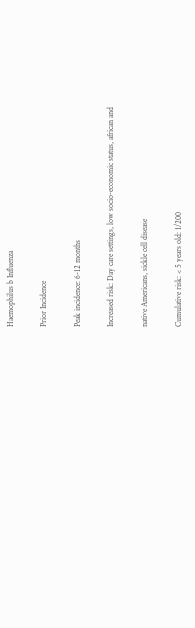Haemophilus b Influenza

Prior Incidence

Peak incidence: 6-12 months

Increased risk: Day care settings, low socio-economic status, african and

native Americans, sickle cell disease

Cumulative risk: < 5 years old: 1/200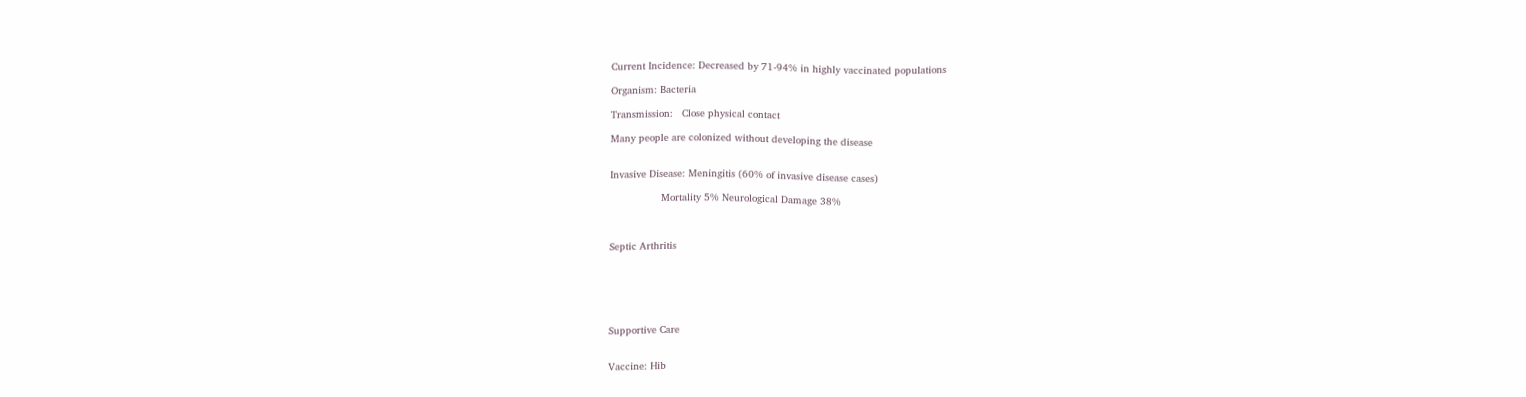Current Incidence: Decreased by 71-94% in highly vaccinated populations

Organism: Bacteria

Transmission:   Close physical contact

Many people are colonized without developing the disease


Invasive Disease: Meningitis (60% of invasive disease cases)

                 Mortality 5% Neurological Damage 38%



Septic Arthritis






Supportive Care


Vaccine: Hib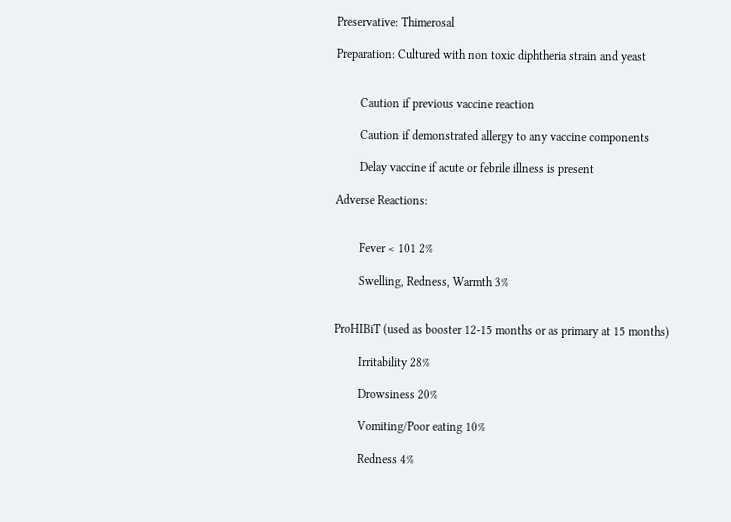Preservative: Thimerosal

Preparation: Cultured with non toxic diphtheria strain and yeast


        Caution if previous vaccine reaction

        Caution if demonstrated allergy to any vaccine components

        Delay vaccine if acute or febrile illness is present

Adverse Reactions:


        Fever < 101 2%

        Swelling, Redness, Warmth 3%


ProHIBiT (used as booster 12-15 months or as primary at 15 months)

        Irritability 28%

        Drowsiness 20%

        Vomiting/Poor eating 10%

        Redness 4%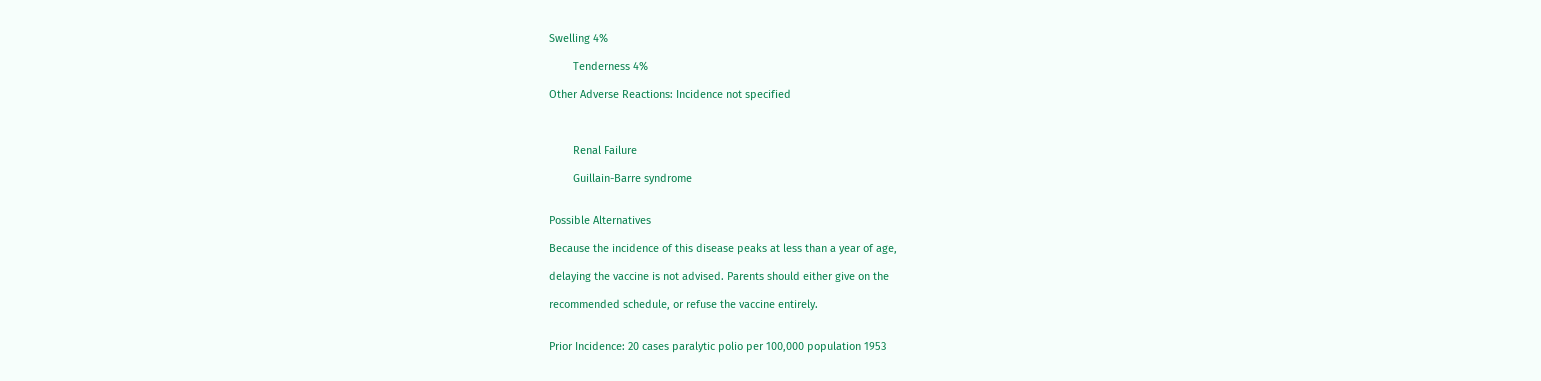Swelling 4%

        Tenderness 4%

Other Adverse Reactions: Incidence not specified



        Renal Failure

        Guillain-Barre syndrome


Possible Alternatives

Because the incidence of this disease peaks at less than a year of age,

delaying the vaccine is not advised. Parents should either give on the

recommended schedule, or refuse the vaccine entirely.


Prior Incidence: 20 cases paralytic polio per 100,000 population 1953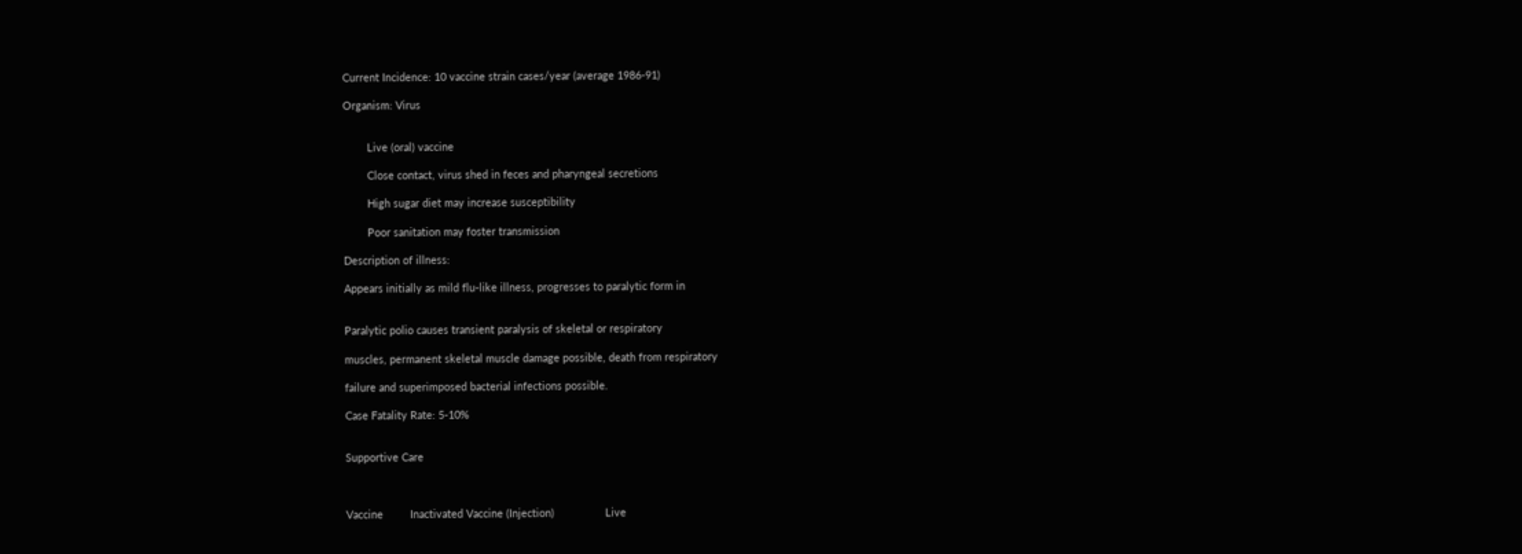Current Incidence: 10 vaccine strain cases/year (average 1986-91)

Organism: Virus


        Live (oral) vaccine

        Close contact, virus shed in feces and pharyngeal secretions

        High sugar diet may increase susceptibility

        Poor sanitation may foster transmission

Description of illness:

Appears initially as mild flu-like illness, progresses to paralytic form in


Paralytic polio causes transient paralysis of skeletal or respiratory

muscles, permanent skeletal muscle damage possible, death from respiratory

failure and superimposed bacterial infections possible.

Case Fatality Rate: 5-10%


Supportive Care



Vaccine         Inactivated Vaccine (Injection)                 Live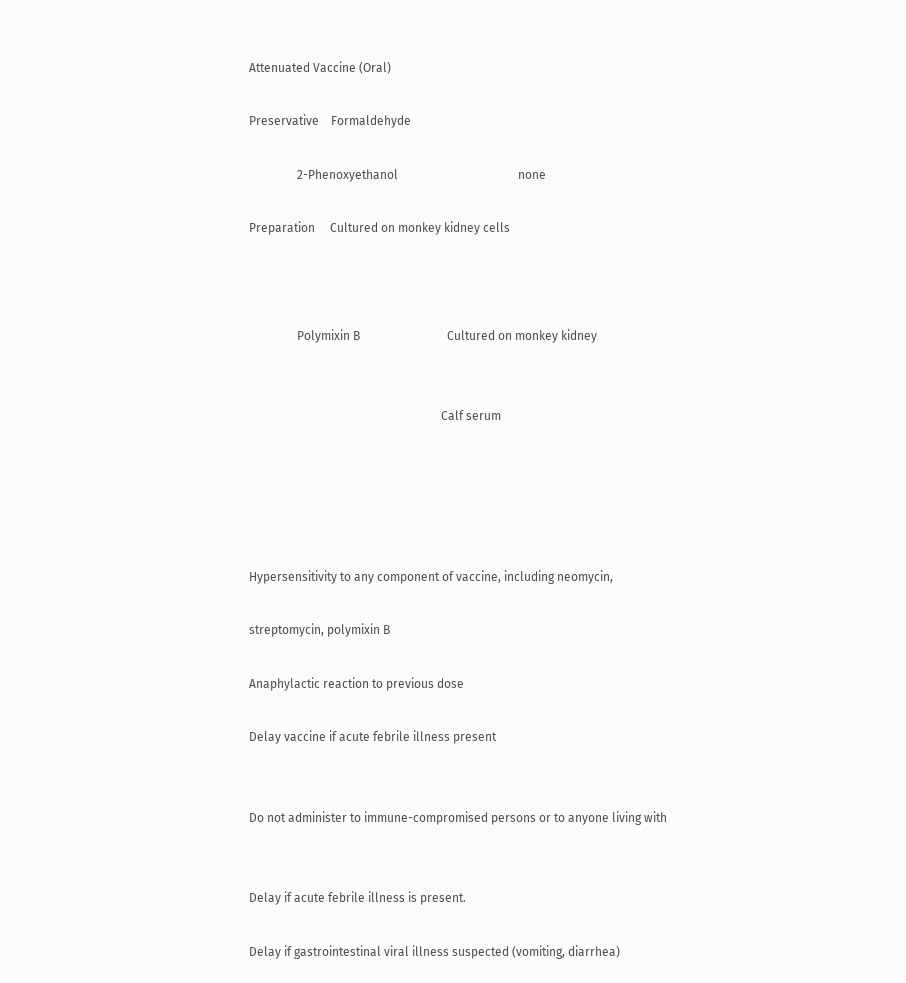Attenuated Vaccine (Oral)

Preservative    Formaldehyde

                2-Phenoxyethanol                                        none

Preparation     Cultured on monkey kidney cells



                Polymixin B                             Cultured on monkey kidney


                                                                Calf serum





Hypersensitivity to any component of vaccine, including neomycin,

streptomycin, polymixin B

Anaphylactic reaction to previous dose

Delay vaccine if acute febrile illness present


Do not administer to immune-compromised persons or to anyone living with


Delay if acute febrile illness is present.

Delay if gastrointestinal viral illness suspected (vomiting, diarrhea)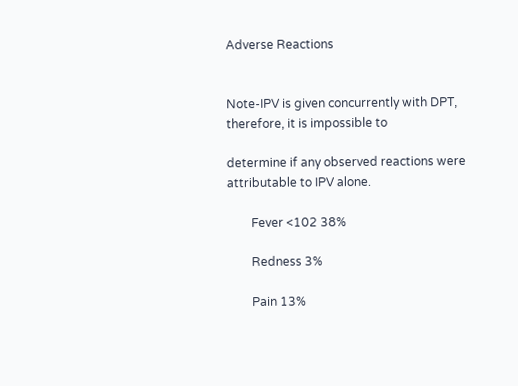Adverse Reactions


Note-IPV is given concurrently with DPT, therefore, it is impossible to

determine if any observed reactions were attributable to IPV alone.

        Fever <102 38%

        Redness 3%

        Pain 13%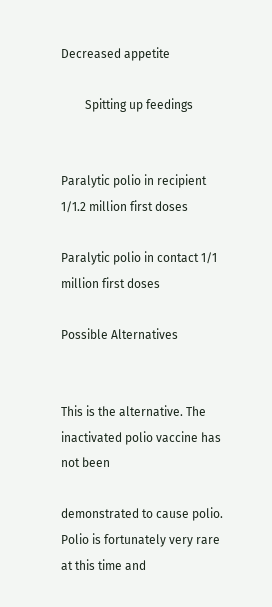Decreased appetite

        Spitting up feedings


Paralytic polio in recipient 1/1.2 million first doses

Paralytic polio in contact 1/1 million first doses

Possible Alternatives


This is the alternative. The inactivated polio vaccine has not been

demonstrated to cause polio. Polio is fortunately very rare at this time and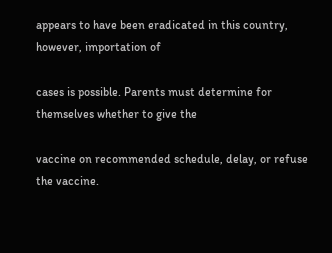appears to have been eradicated in this country, however, importation of

cases is possible. Parents must determine for themselves whether to give the

vaccine on recommended schedule, delay, or refuse the vaccine.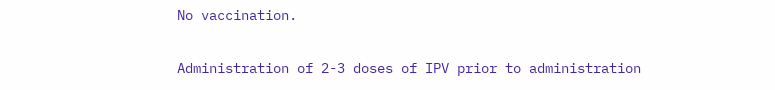No vaccination.

Administration of 2-3 doses of IPV prior to administration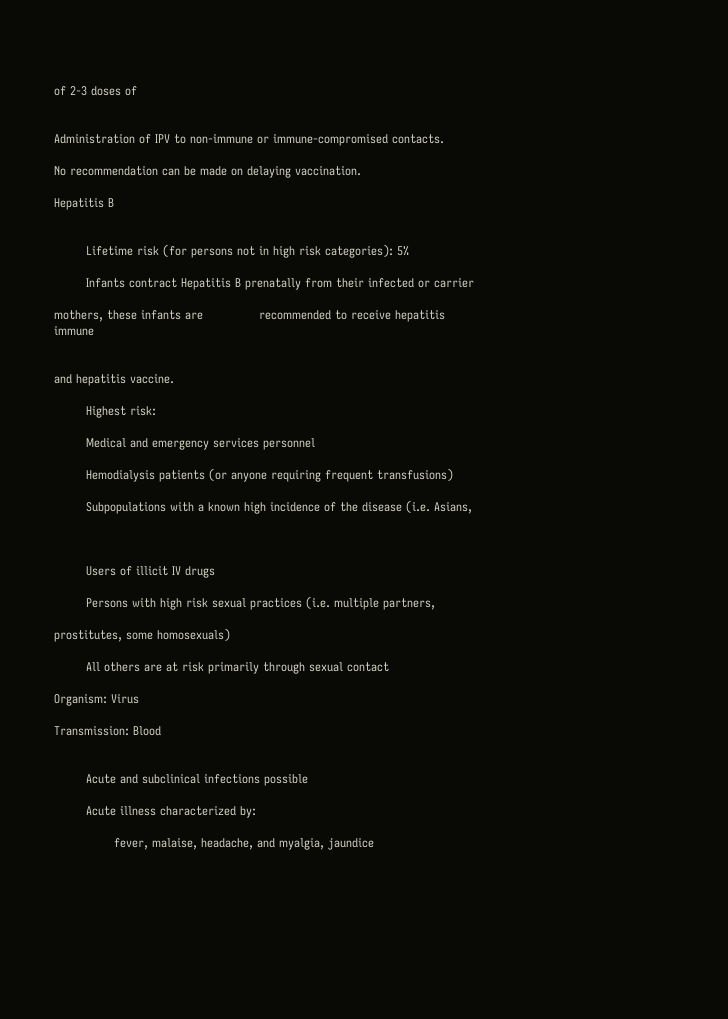of 2-3 doses of


Administration of IPV to non-immune or immune-compromised contacts.

No recommendation can be made on delaying vaccination.

Hepatitis B


        Lifetime risk (for persons not in high risk categories): 5%

        Infants contract Hepatitis B prenatally from their infected or carrier

mothers, these infants are              recommended to receive hepatitis immune


and hepatitis vaccine.

        Highest risk:

        Medical and emergency services personnel

        Hemodialysis patients (or anyone requiring frequent transfusions)

        Subpopulations with a known high incidence of the disease (i.e. Asians,



        Users of illicit IV drugs

        Persons with high risk sexual practices (i.e. multiple partners,

prostitutes, some homosexuals)

        All others are at risk primarily through sexual contact

Organism: Virus

Transmission: Blood


        Acute and subclinical infections possible

        Acute illness characterized by:

               fever, malaise, headache, and myalgia, jaundice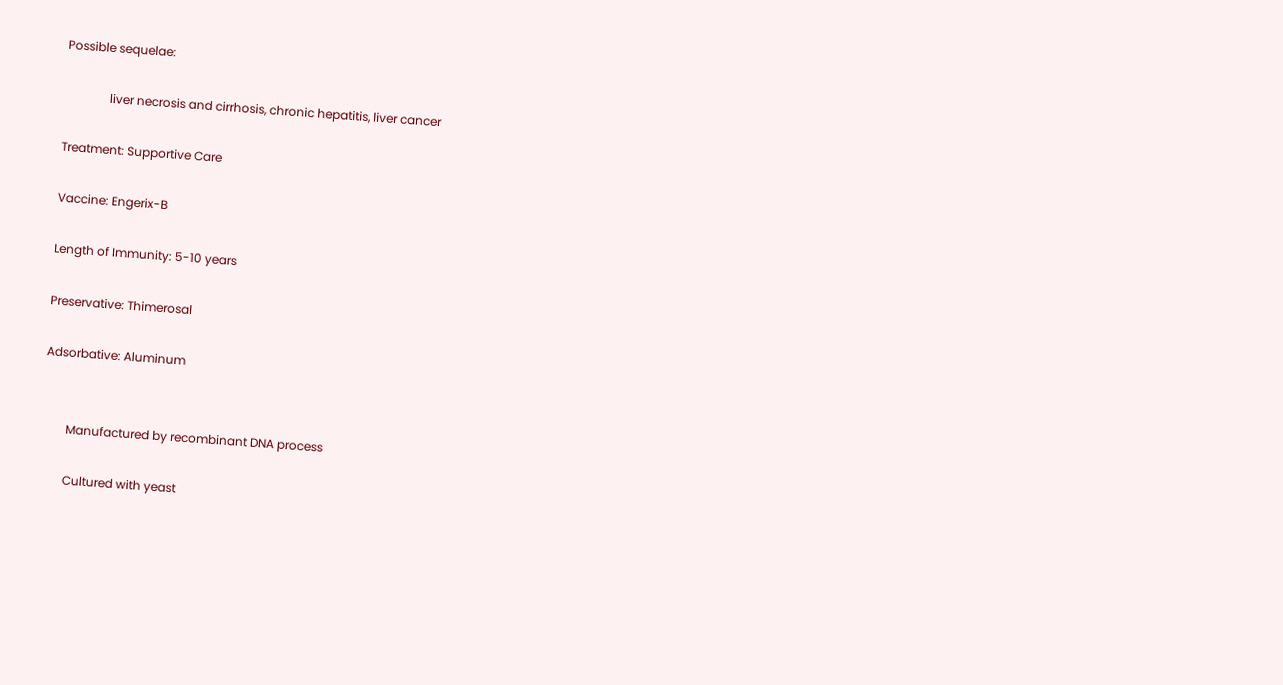Possible sequelae:

               liver necrosis and cirrhosis, chronic hepatitis, liver cancer

Treatment: Supportive Care

Vaccine: Engerix-B

Length of Immunity: 5-10 years

Preservative: Thimerosal

Adsorbative: Aluminum


        Manufactured by recombinant DNA process

        Cultured with yeast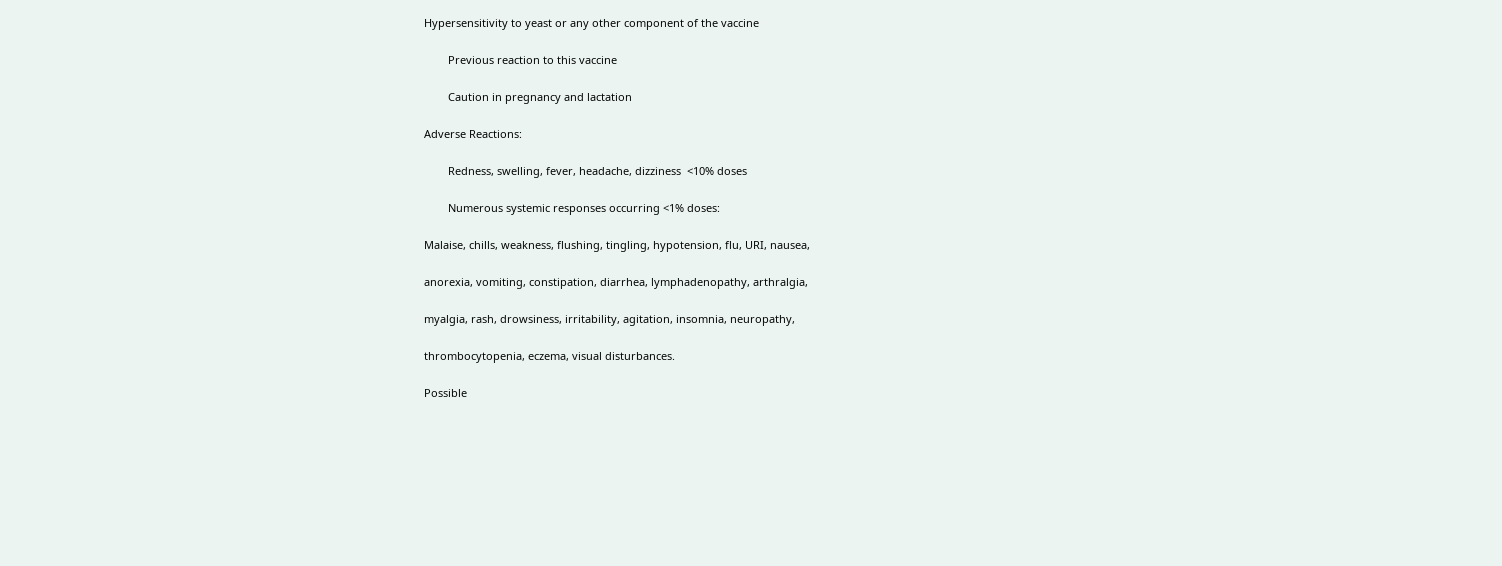Hypersensitivity to yeast or any other component of the vaccine

        Previous reaction to this vaccine

        Caution in pregnancy and lactation

Adverse Reactions:

        Redness, swelling, fever, headache, dizziness  <10% doses

        Numerous systemic responses occurring <1% doses:

Malaise, chills, weakness, flushing, tingling, hypotension, flu, URI, nausea,

anorexia, vomiting, constipation, diarrhea, lymphadenopathy, arthralgia,

myalgia, rash, drowsiness, irritability, agitation, insomnia, neuropathy,

thrombocytopenia, eczema, visual disturbances.

Possible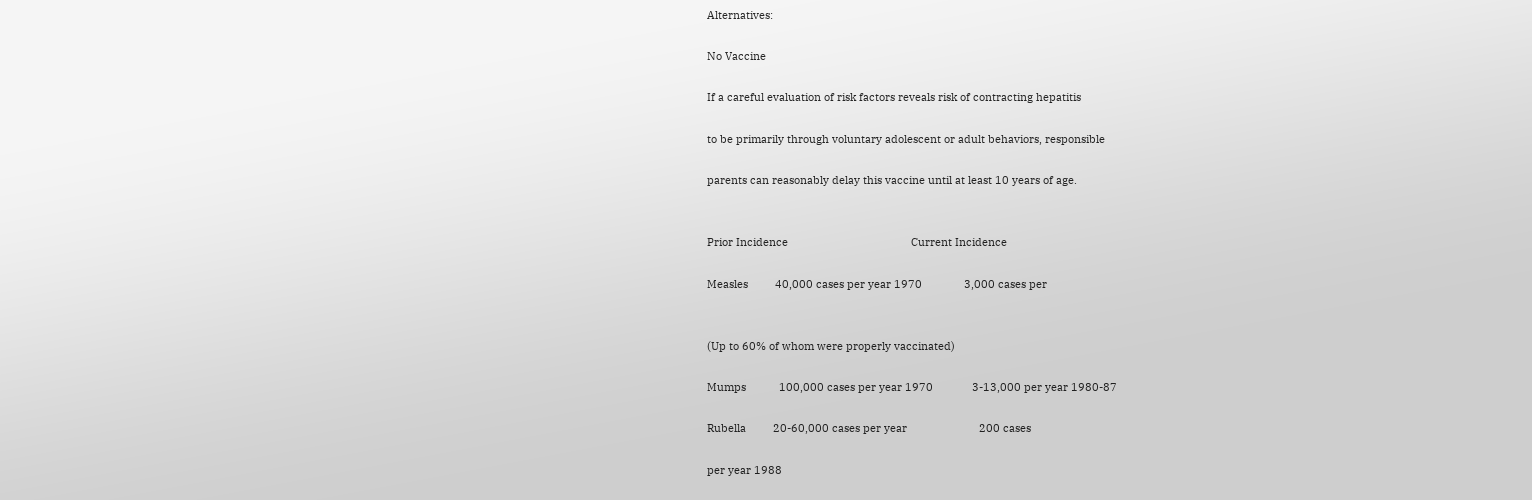Alternatives:

No Vaccine

If a careful evaluation of risk factors reveals risk of contracting hepatitis

to be primarily through voluntary adolescent or adult behaviors, responsible

parents can reasonably delay this vaccine until at least 10 years of age.


Prior Incidence                                         Current Incidence

Measles         40,000 cases per year 1970              3,000 cases per


(Up to 60% of whom were properly vaccinated)

Mumps           100,000 cases per year 1970             3-13,000 per year 1980-87

Rubella         20-60,000 cases per year                        200 cases

per year 1988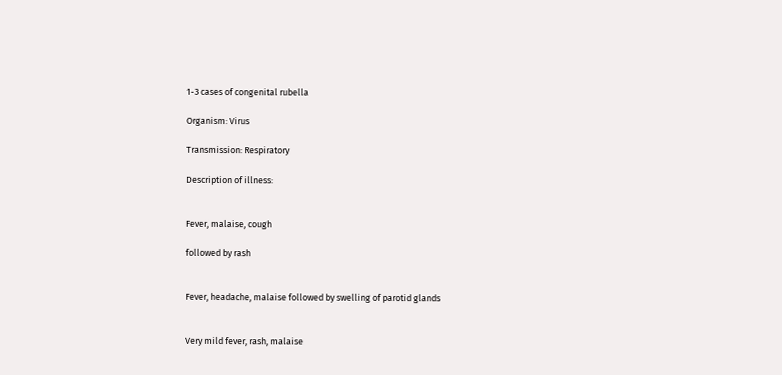1-3 cases of congenital rubella

Organism: Virus

Transmission: Respiratory

Description of illness:


Fever, malaise, cough

followed by rash


Fever, headache, malaise followed by swelling of parotid glands


Very mild fever, rash, malaise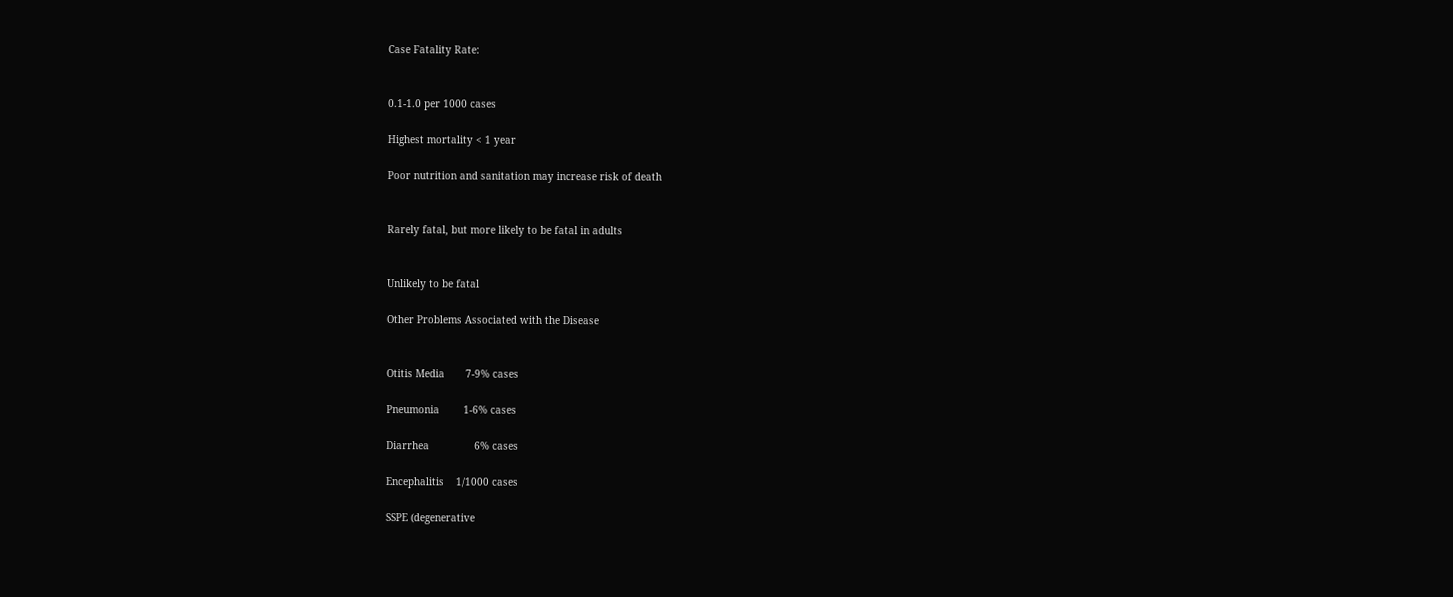Case Fatality Rate:


0.1-1.0 per 1000 cases

Highest mortality < 1 year

Poor nutrition and sanitation may increase risk of death


Rarely fatal, but more likely to be fatal in adults


Unlikely to be fatal

Other Problems Associated with the Disease


Otitis Media       7-9% cases

Pneumonia        1-6% cases

Diarrhea               6% cases

Encephalitis    1/1000 cases

SSPE (degenerative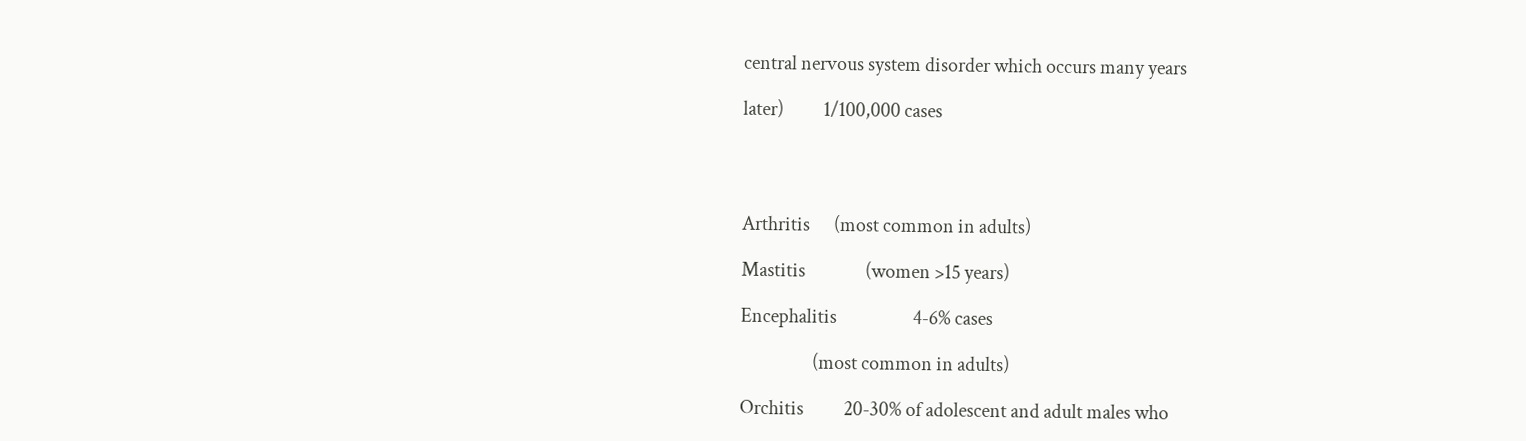central nervous system disorder which occurs many years

later)          1/100,000 cases




Arthritis      (most common in adults)

Mastitis               (women >15 years)

Encephalitis                   4-6% cases

                  (most common in adults)

Orchitis          20-30% of adolescent and adult males who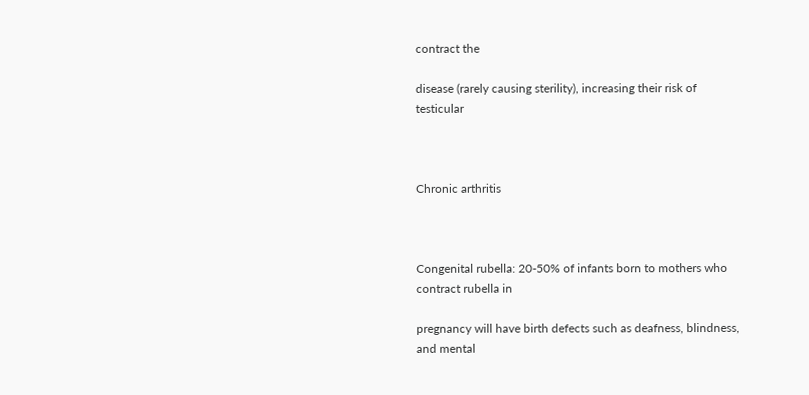contract the

disease (rarely causing sterility), increasing their risk of testicular



Chronic arthritis



Congenital rubella: 20-50% of infants born to mothers who contract rubella in

pregnancy will have birth defects such as deafness, blindness, and mental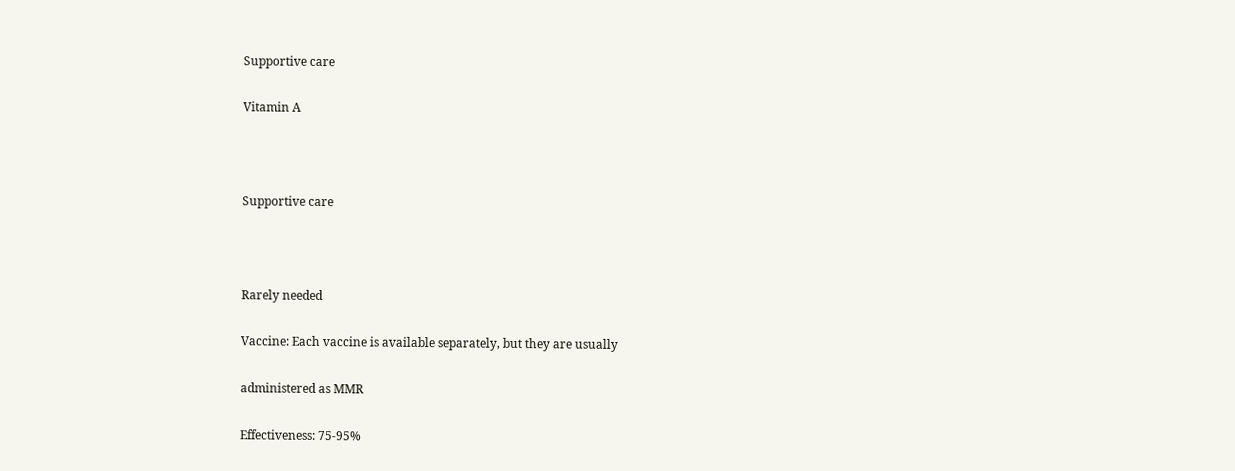Supportive care

Vitamin A



Supportive care



Rarely needed

Vaccine: Each vaccine is available separately, but they are usually

administered as MMR

Effectiveness: 75-95%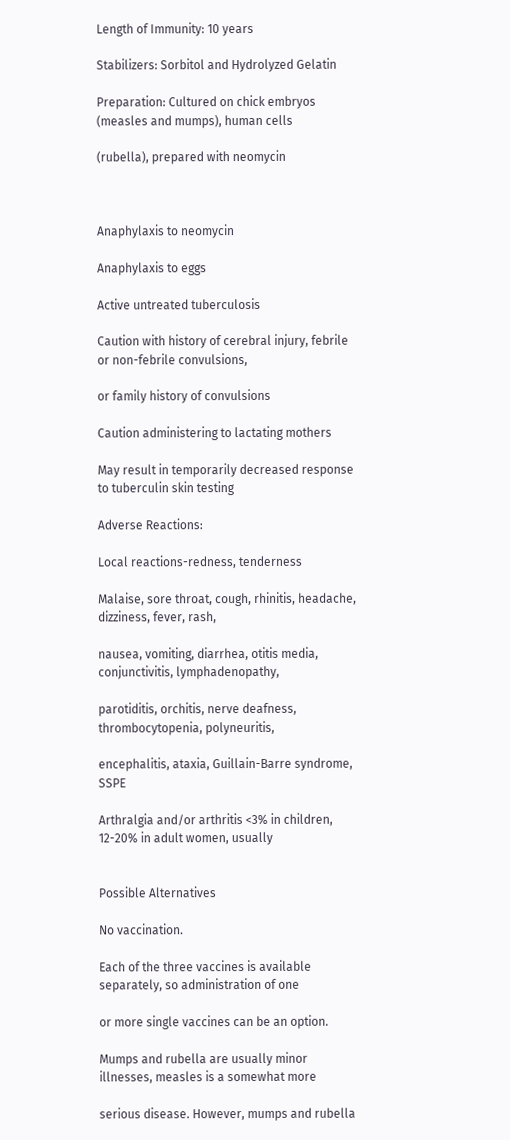Length of Immunity: 10 years

Stabilizers: Sorbitol and Hydrolyzed Gelatin

Preparation: Cultured on chick embryos (measles and mumps), human cells

(rubella), prepared with neomycin



Anaphylaxis to neomycin

Anaphylaxis to eggs

Active untreated tuberculosis

Caution with history of cerebral injury, febrile or non-febrile convulsions,

or family history of convulsions

Caution administering to lactating mothers

May result in temporarily decreased response to tuberculin skin testing

Adverse Reactions:

Local reactions-redness, tenderness

Malaise, sore throat, cough, rhinitis, headache, dizziness, fever, rash,

nausea, vomiting, diarrhea, otitis media, conjunctivitis, lymphadenopathy,

parotiditis, orchitis, nerve deafness, thrombocytopenia, polyneuritis,

encephalitis, ataxia, Guillain-Barre syndrome, SSPE

Arthralgia and/or arthritis <3% in children, 12-20% in adult women, usually


Possible Alternatives

No vaccination.

Each of the three vaccines is available separately, so administration of one

or more single vaccines can be an option.

Mumps and rubella are usually minor illnesses, measles is a somewhat more

serious disease. However, mumps and rubella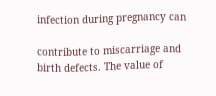infection during pregnancy can

contribute to miscarriage and birth defects. The value of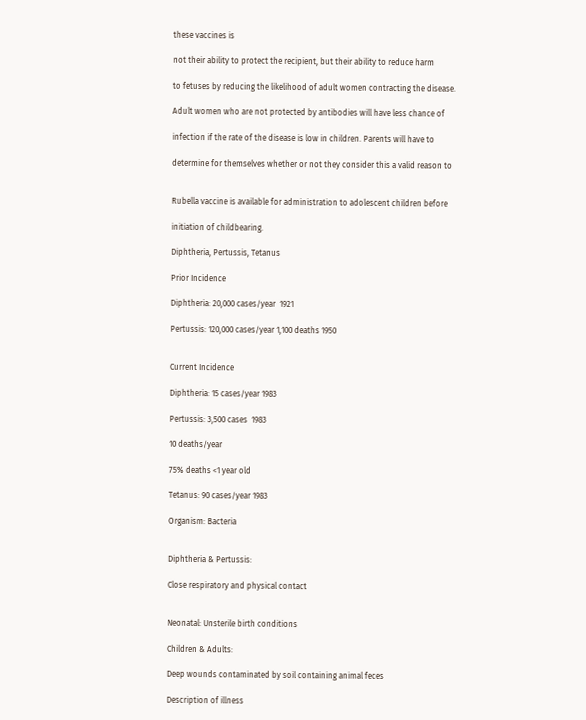these vaccines is

not their ability to protect the recipient, but their ability to reduce harm

to fetuses by reducing the likelihood of adult women contracting the disease.

Adult women who are not protected by antibodies will have less chance of

infection if the rate of the disease is low in children. Parents will have to

determine for themselves whether or not they consider this a valid reason to


Rubella vaccine is available for administration to adolescent children before

initiation of childbearing.

Diphtheria, Pertussis, Tetanus

Prior Incidence

Diphtheria: 20,000 cases/year  1921

Pertussis: 120,000 cases/year 1,100 deaths 1950


Current Incidence

Diphtheria: 15 cases/year 1983

Pertussis: 3,500 cases  1983

10 deaths/year

75% deaths <1 year old

Tetanus: 90 cases/year 1983

Organism: Bacteria


Diphtheria & Pertussis:

Close respiratory and physical contact


Neonatal: Unsterile birth conditions

Children & Adults:

Deep wounds contaminated by soil containing animal feces

Description of illness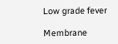Low grade fever

Membrane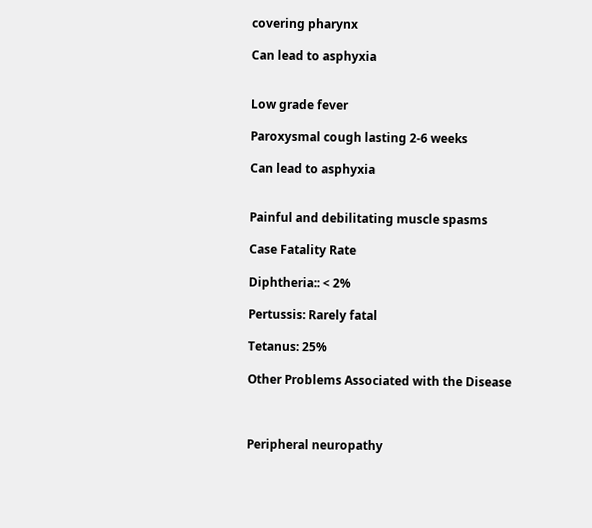covering pharynx

Can lead to asphyxia


Low grade fever

Paroxysmal cough lasting 2-6 weeks

Can lead to asphyxia


Painful and debilitating muscle spasms

Case Fatality Rate

Diphtheria:: < 2%

Pertussis: Rarely fatal

Tetanus: 25%

Other Problems Associated with the Disease



Peripheral neuropathy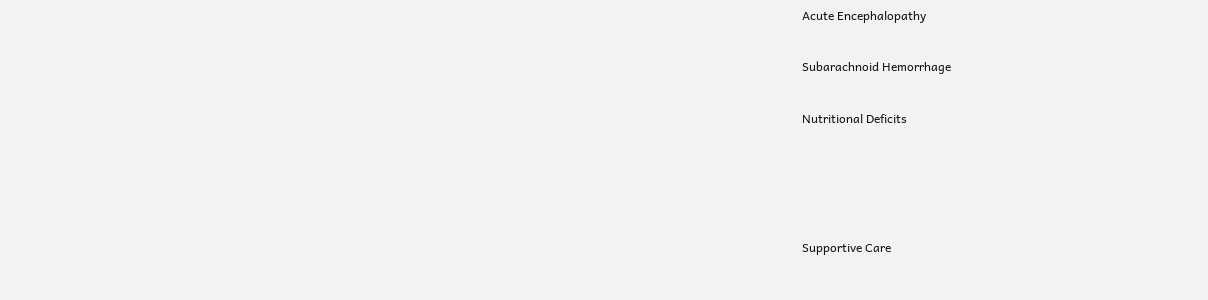Acute Encephalopathy

Subarachnoid Hemorrhage

Nutritional Deficits




Supportive Care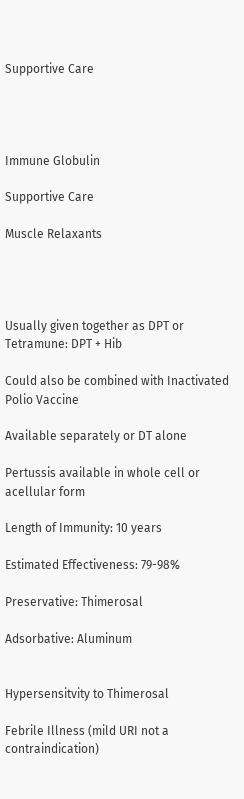Supportive Care




Immune Globulin

Supportive Care

Muscle Relaxants




Usually given together as DPT or Tetramune: DPT + Hib

Could also be combined with Inactivated Polio Vaccine

Available separately or DT alone

Pertussis available in whole cell or acellular form

Length of Immunity: 10 years

Estimated Effectiveness: 79-98%

Preservative: Thimerosal

Adsorbative: Aluminum


Hypersensitvity to Thimerosal

Febrile Illness (mild URI not a contraindication)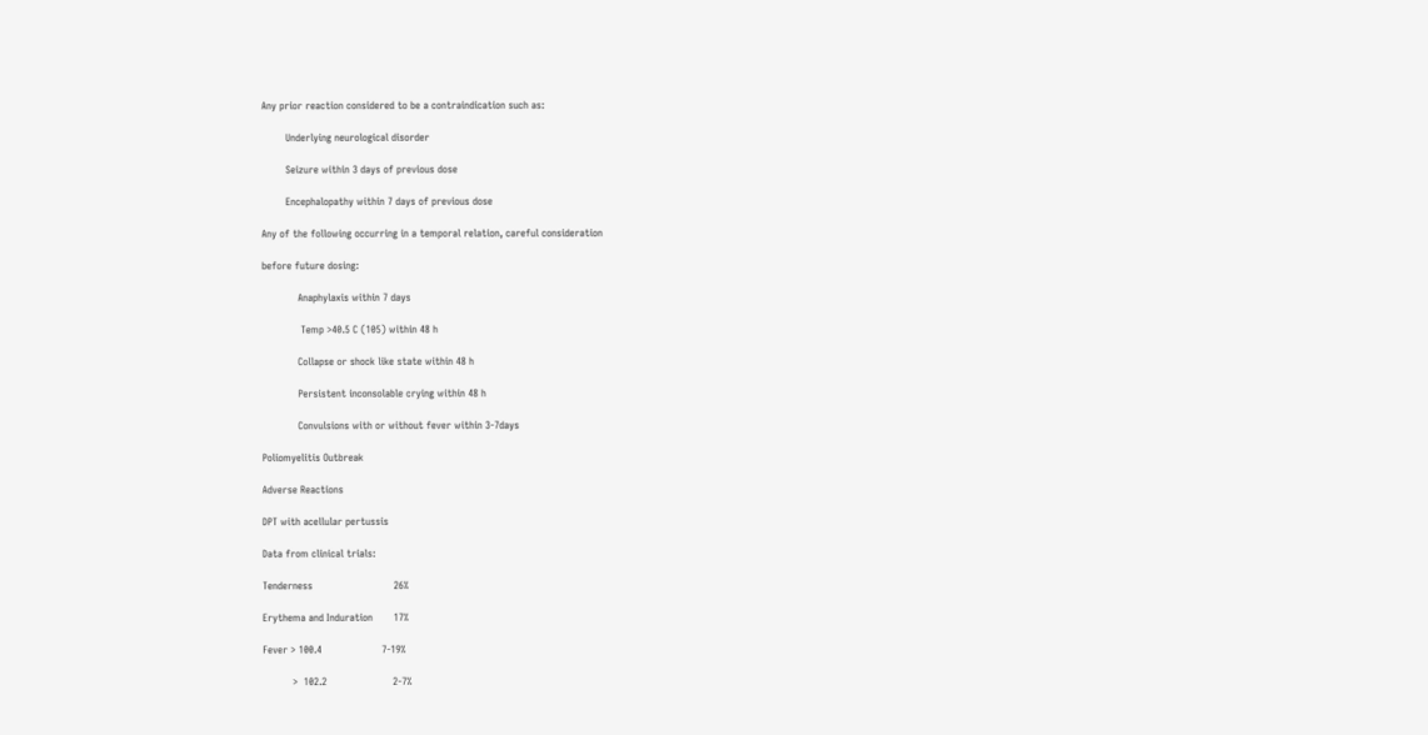Any prior reaction considered to be a contraindication such as:

        Underlying neurological disorder

        Seizure within 3 days of previous dose

        Encephalopathy within 7 days of previous dose

Any of the following occurring in a temporal relation, careful consideration

before future dosing:

            Anaphylaxis within 7 days

             Temp >40.5 C (105) within 48 h

            Collapse or shock like state within 48 h

            Persistent inconsolable crying within 48 h

            Convulsions with or without fever within 3-7days

Poliomyelitis Outbreak

Adverse Reactions

DPT with acellular pertussis

Data from clinical trials:

Tenderness                           26%

Erythema and Induration       17%

Fever > 100.4                    7-19%

          >  102.2                      2-7%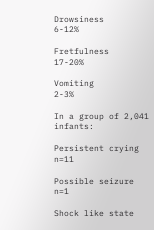Drowsiness                        6-12%

Fretfulness                       17-20%

Vomiting                              2-3%

In a group of 2,041 infants:

Persistent crying                  n=11

Possible seizure                   n=1

Shock like state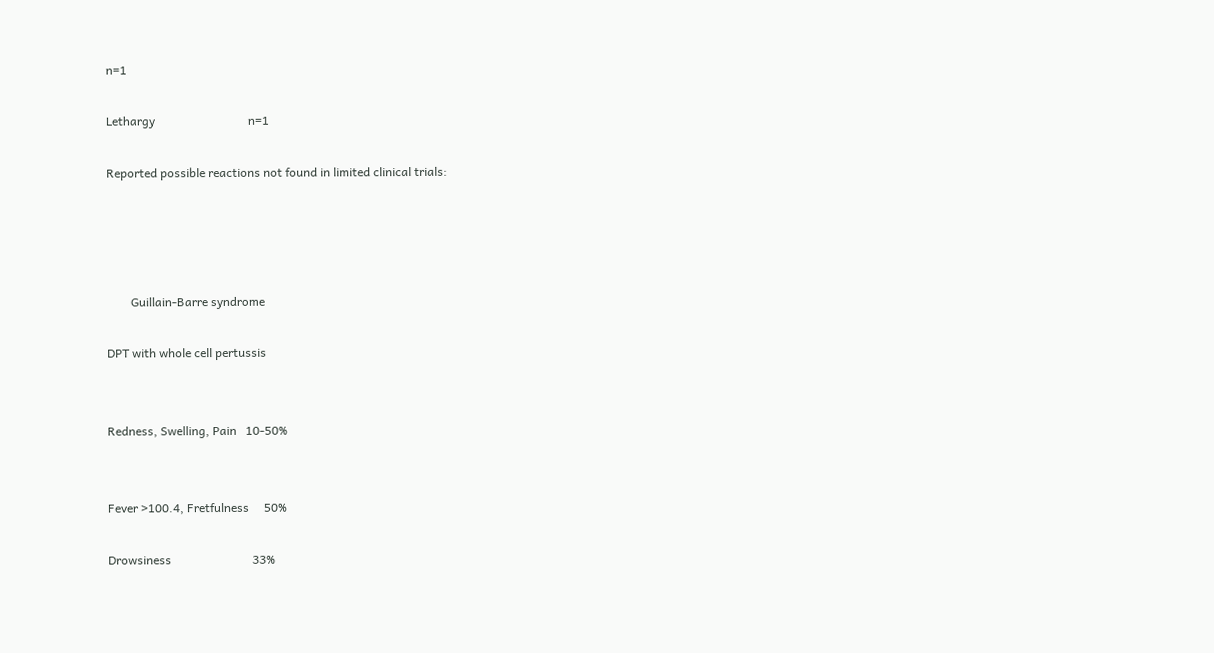n=1

Lethargy                               n=1

Reported possible reactions not found in limited clinical trials:




        Guillain-Barre syndrome

DPT with whole cell pertussis


Redness, Swelling, Pain   10-50%


Fever >100.4, Fretfulness     50%

Drowsiness                           33%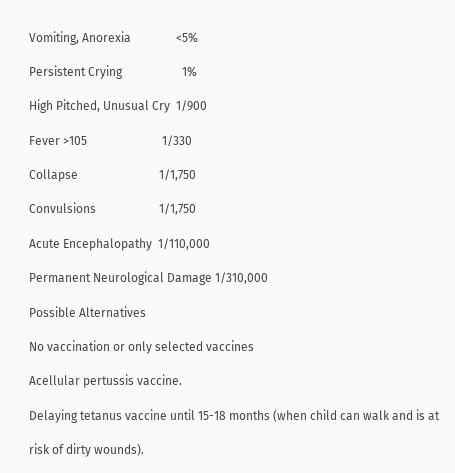Vomiting, Anorexia               <5%

Persistent Crying                    1%

High Pitched, Unusual Cry  1/900

Fever >105                         1/330

Collapse                           1/1,750

Convulsions                     1/1,750

Acute Encephalopathy  1/110,000

Permanent Neurological Damage 1/310,000

Possible Alternatives

No vaccination or only selected vaccines

Acellular pertussis vaccine.

Delaying tetanus vaccine until 15-18 months (when child can walk and is at

risk of dirty wounds).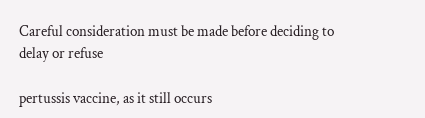Careful consideration must be made before deciding to delay or refuse

pertussis vaccine, as it still occurs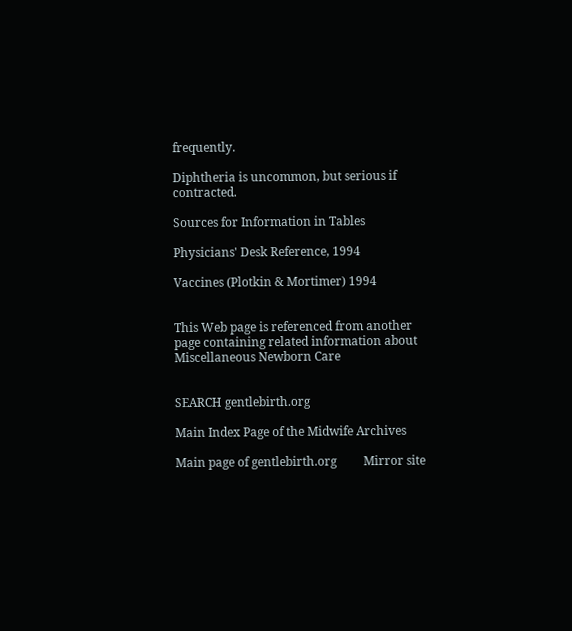frequently.

Diphtheria is uncommon, but serious if contracted.

Sources for Information in Tables

Physicians' Desk Reference, 1994

Vaccines (Plotkin & Mortimer) 1994


This Web page is referenced from another page containing related information about Miscellaneous Newborn Care


SEARCH gentlebirth.org

Main Index Page of the Midwife Archives

Main page of gentlebirth.org         Mirror site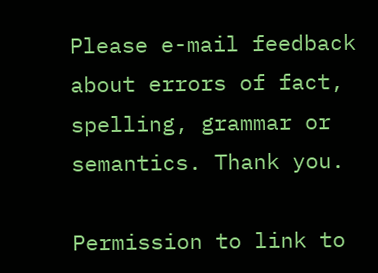Please e-mail feedback about errors of fact, spelling, grammar or semantics. Thank you.

Permission to link to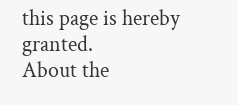this page is hereby granted.
About the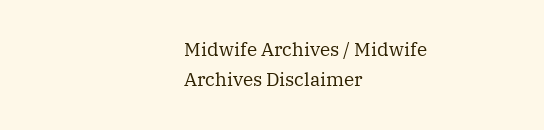Midwife Archives / Midwife Archives Disclaimer